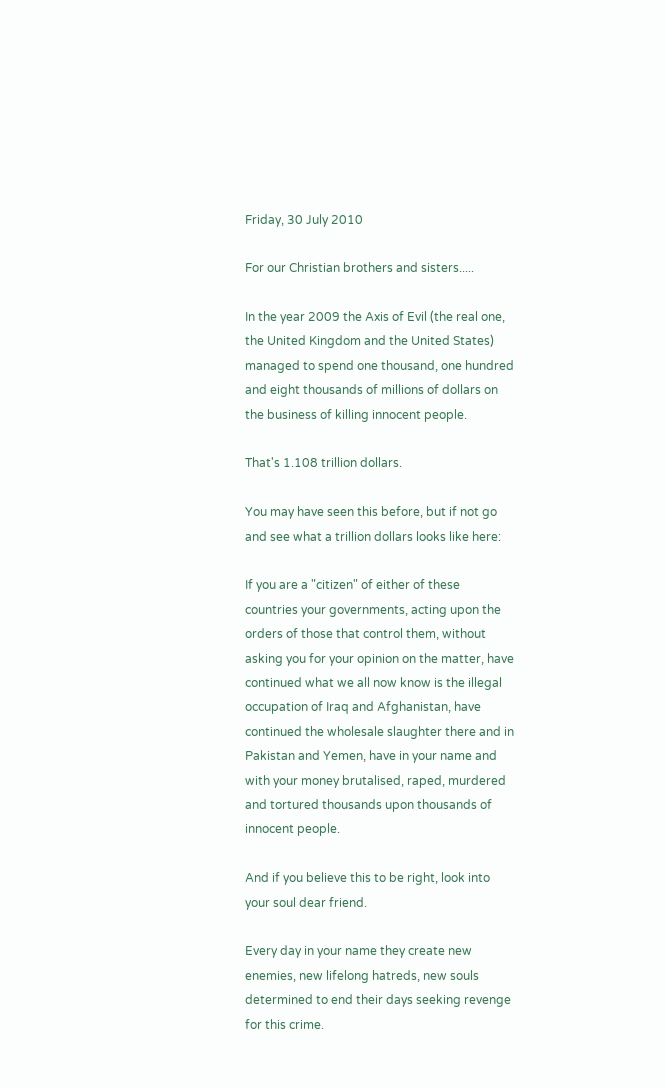Friday, 30 July 2010

For our Christian brothers and sisters.....

In the year 2009 the Axis of Evil (the real one, the United Kingdom and the United States) managed to spend one thousand, one hundred and eight thousands of millions of dollars on the business of killing innocent people.

That's 1.108 trillion dollars.

You may have seen this before, but if not go and see what a trillion dollars looks like here:

If you are a "citizen" of either of these countries your governments, acting upon the orders of those that control them, without asking you for your opinion on the matter, have continued what we all now know is the illegal occupation of Iraq and Afghanistan, have continued the wholesale slaughter there and in Pakistan and Yemen, have in your name and with your money brutalised, raped, murdered and tortured thousands upon thousands of innocent people.

And if you believe this to be right, look into your soul dear friend.

Every day in your name they create new enemies, new lifelong hatreds, new souls determined to end their days seeking revenge for this crime.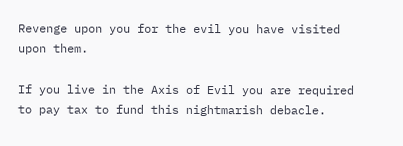Revenge upon you for the evil you have visited upon them.

If you live in the Axis of Evil you are required to pay tax to fund this nightmarish debacle.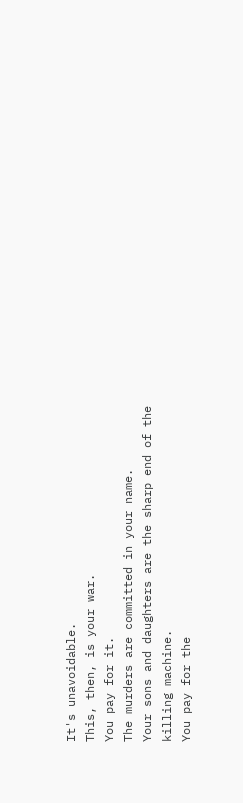It's unavoidable.
This, then, is your war.
You pay for it.
The murders are committed in your name.
Your sons and daughters are the sharp end of the killing machine.
You pay for the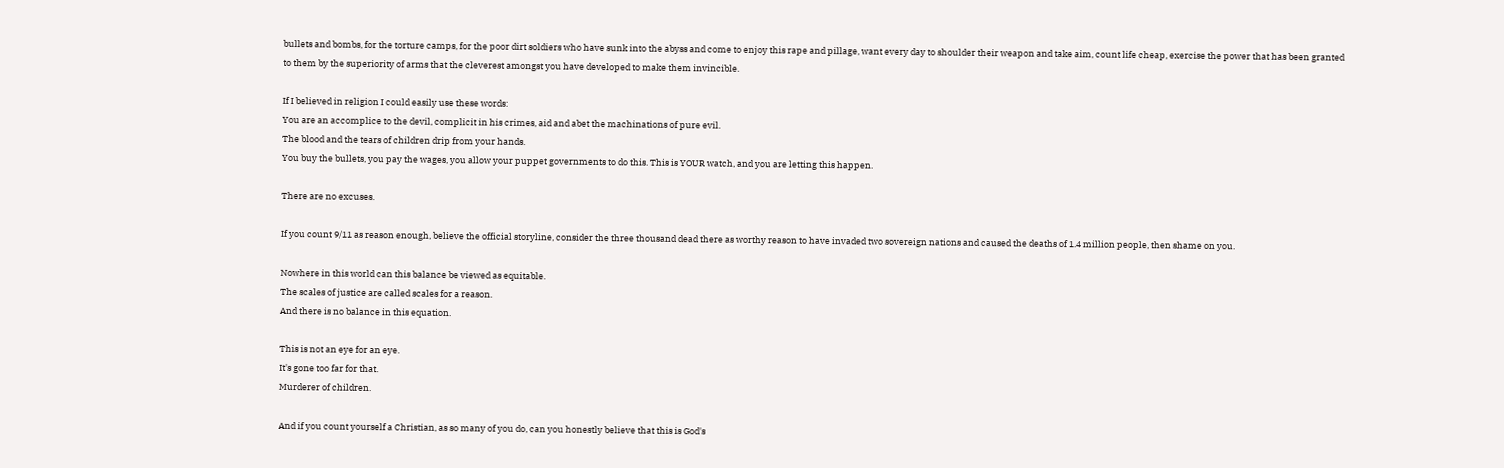bullets and bombs, for the torture camps, for the poor dirt soldiers who have sunk into the abyss and come to enjoy this rape and pillage, want every day to shoulder their weapon and take aim, count life cheap, exercise the power that has been granted to them by the superiority of arms that the cleverest amongst you have developed to make them invincible.

If I believed in religion I could easily use these words:
You are an accomplice to the devil, complicit in his crimes, aid and abet the machinations of pure evil.
The blood and the tears of children drip from your hands.
You buy the bullets, you pay the wages, you allow your puppet governments to do this. This is YOUR watch, and you are letting this happen.

There are no excuses.

If you count 9/11 as reason enough, believe the official storyline, consider the three thousand dead there as worthy reason to have invaded two sovereign nations and caused the deaths of 1.4 million people, then shame on you.

Nowhere in this world can this balance be viewed as equitable.
The scales of justice are called scales for a reason.
And there is no balance in this equation.

This is not an eye for an eye.
It's gone too far for that.
Murderer of children.

And if you count yourself a Christian, as so many of you do, can you honestly believe that this is God's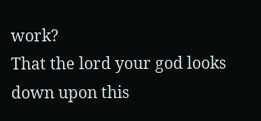work?
That the lord your god looks down upon this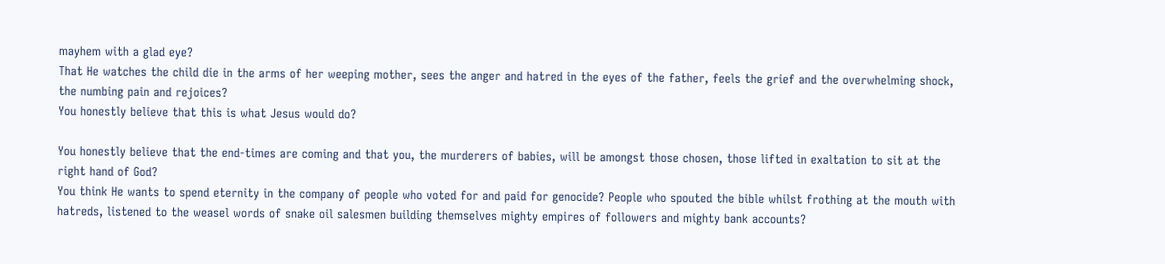mayhem with a glad eye?
That He watches the child die in the arms of her weeping mother, sees the anger and hatred in the eyes of the father, feels the grief and the overwhelming shock, the numbing pain and rejoices?
You honestly believe that this is what Jesus would do?

You honestly believe that the end-times are coming and that you, the murderers of babies, will be amongst those chosen, those lifted in exaltation to sit at the right hand of God?
You think He wants to spend eternity in the company of people who voted for and paid for genocide? People who spouted the bible whilst frothing at the mouth with hatreds, listened to the weasel words of snake oil salesmen building themselves mighty empires of followers and mighty bank accounts?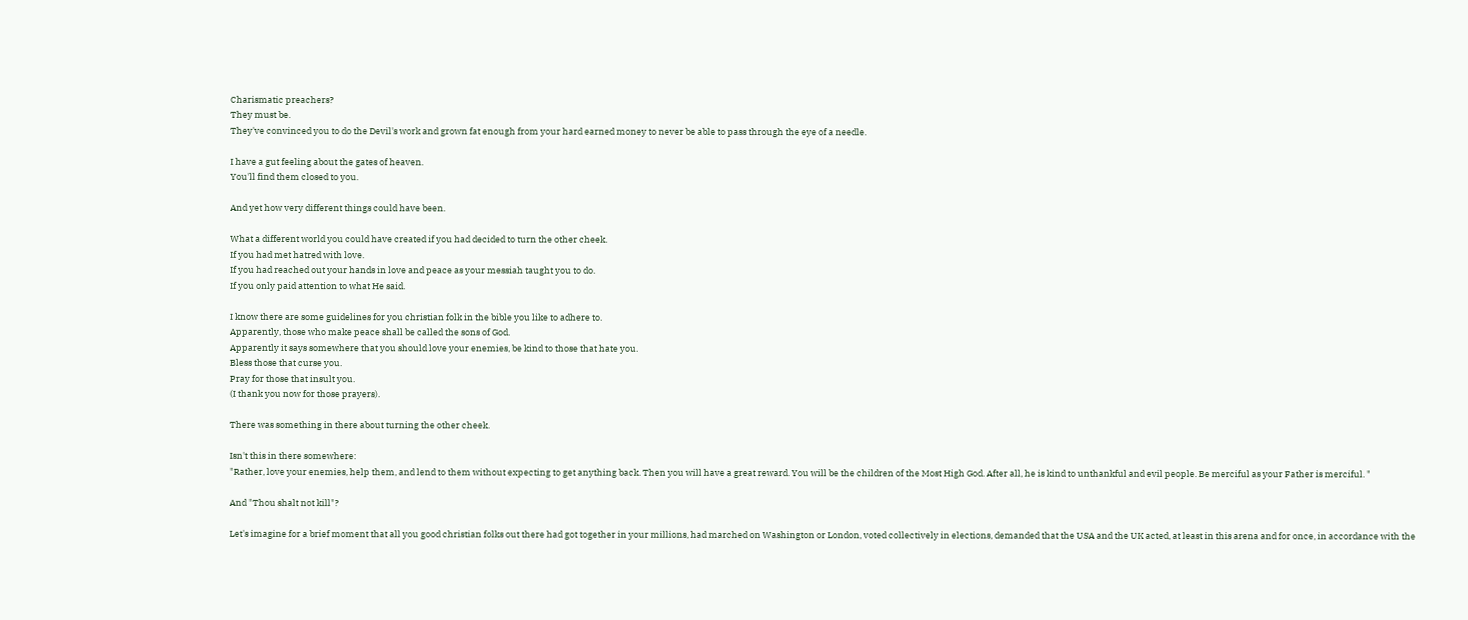Charismatic preachers?
They must be.
They've convinced you to do the Devil's work and grown fat enough from your hard earned money to never be able to pass through the eye of a needle.

I have a gut feeling about the gates of heaven.
You'll find them closed to you.

And yet how very different things could have been.

What a different world you could have created if you had decided to turn the other cheek.
If you had met hatred with love.
If you had reached out your hands in love and peace as your messiah taught you to do.
If you only paid attention to what He said.

I know there are some guidelines for you christian folk in the bible you like to adhere to.
Apparently, those who make peace shall be called the sons of God.
Apparently it says somewhere that you should love your enemies, be kind to those that hate you.
Bless those that curse you.
Pray for those that insult you.
(I thank you now for those prayers).

There was something in there about turning the other cheek.

Isn't this in there somewhere:
"Rather, love your enemies, help them, and lend to them without expecting to get anything back. Then you will have a great reward. You will be the children of the Most High God. After all, he is kind to unthankful and evil people. Be merciful as your Father is merciful. "

And "Thou shalt not kill"?

Let's imagine for a brief moment that all you good christian folks out there had got together in your millions, had marched on Washington or London, voted collectively in elections, demanded that the USA and the UK acted, at least in this arena and for once, in accordance with the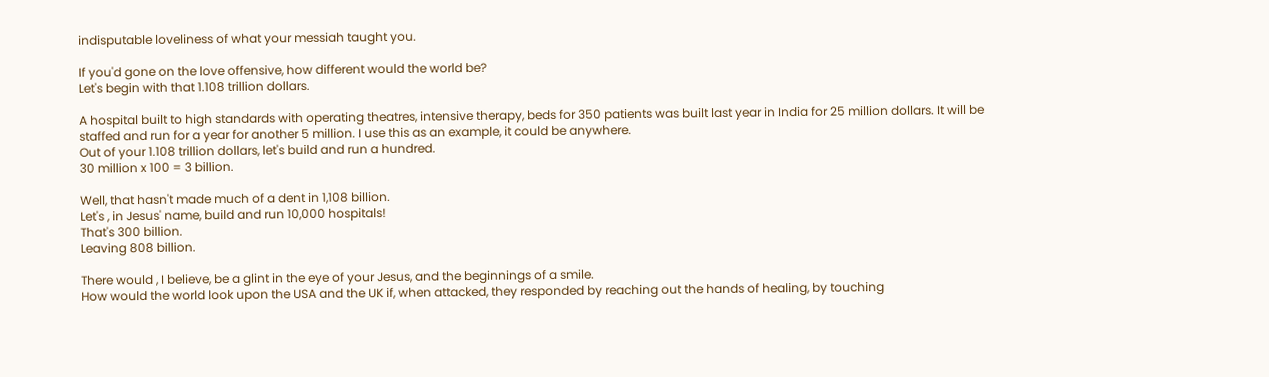indisputable loveliness of what your messiah taught you.

If you'd gone on the love offensive, how different would the world be?
Let's begin with that 1.108 trillion dollars.

A hospital built to high standards with operating theatres, intensive therapy, beds for 350 patients was built last year in India for 25 million dollars. It will be staffed and run for a year for another 5 million. I use this as an example, it could be anywhere.
Out of your 1.108 trillion dollars, let's build and run a hundred.
30 million x 100 = 3 billion.

Well, that hasn't made much of a dent in 1,108 billion.
Let's , in Jesus' name, build and run 10,000 hospitals!
That's 300 billion.
Leaving 808 billion.

There would , I believe, be a glint in the eye of your Jesus, and the beginnings of a smile.
How would the world look upon the USA and the UK if, when attacked, they responded by reaching out the hands of healing, by touching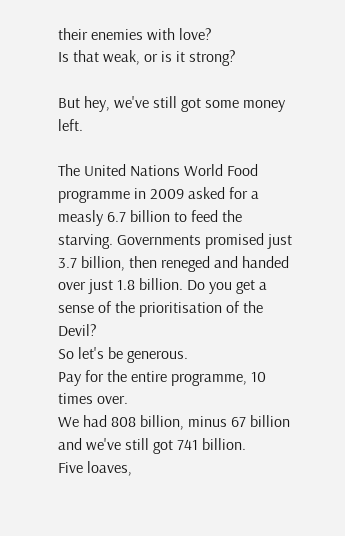their enemies with love?
Is that weak, or is it strong?

But hey, we've still got some money left.

The United Nations World Food programme in 2009 asked for a measly 6.7 billion to feed the starving. Governments promised just 3.7 billion, then reneged and handed over just 1.8 billion. Do you get a sense of the prioritisation of the Devil?
So let's be generous.
Pay for the entire programme, 10 times over.
We had 808 billion, minus 67 billion and we've still got 741 billion.
Five loaves,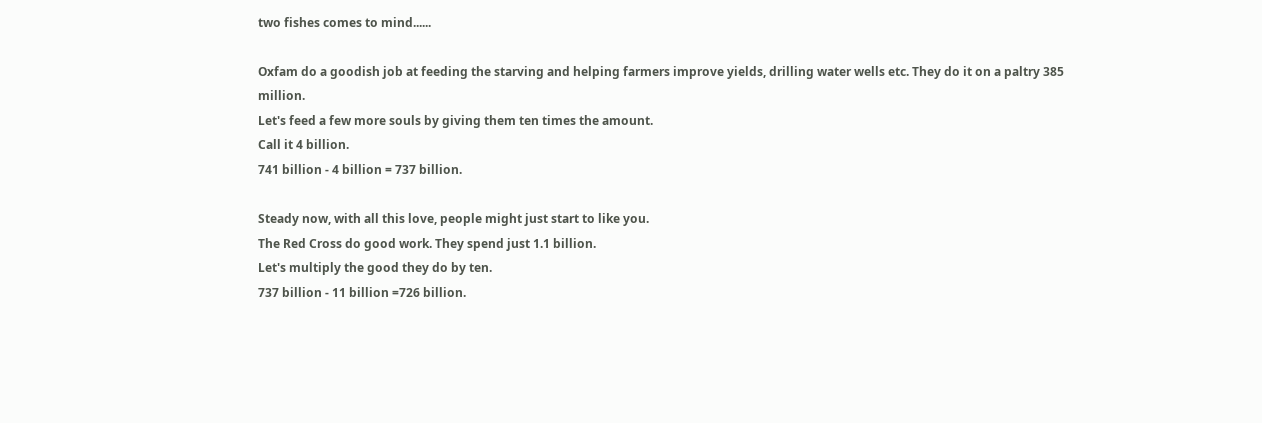two fishes comes to mind......

Oxfam do a goodish job at feeding the starving and helping farmers improve yields, drilling water wells etc. They do it on a paltry 385 million.
Let's feed a few more souls by giving them ten times the amount.
Call it 4 billion.
741 billion - 4 billion = 737 billion.

Steady now, with all this love, people might just start to like you.
The Red Cross do good work. They spend just 1.1 billion.
Let's multiply the good they do by ten.
737 billion - 11 billion =726 billion.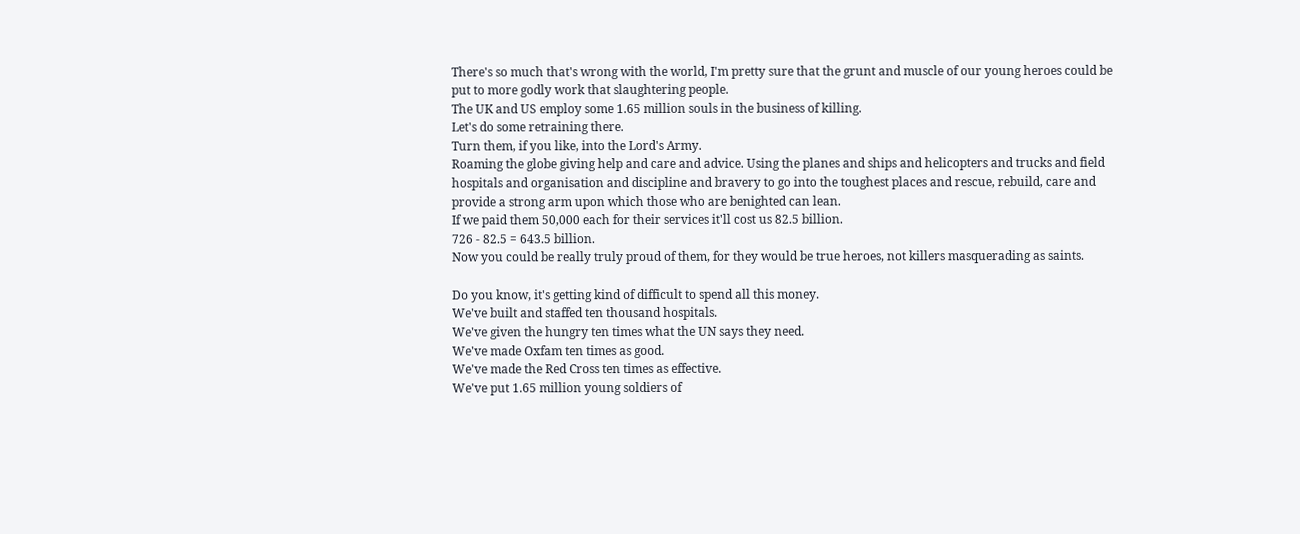There's so much that's wrong with the world, I'm pretty sure that the grunt and muscle of our young heroes could be put to more godly work that slaughtering people.
The UK and US employ some 1.65 million souls in the business of killing.
Let's do some retraining there.
Turn them, if you like, into the Lord's Army.
Roaming the globe giving help and care and advice. Using the planes and ships and helicopters and trucks and field hospitals and organisation and discipline and bravery to go into the toughest places and rescue, rebuild, care and provide a strong arm upon which those who are benighted can lean.
If we paid them 50,000 each for their services it'll cost us 82.5 billion.
726 - 82.5 = 643.5 billion.
Now you could be really truly proud of them, for they would be true heroes, not killers masquerading as saints.

Do you know, it's getting kind of difficult to spend all this money.
We've built and staffed ten thousand hospitals.
We've given the hungry ten times what the UN says they need.
We've made Oxfam ten times as good.
We've made the Red Cross ten times as effective.
We've put 1.65 million young soldiers of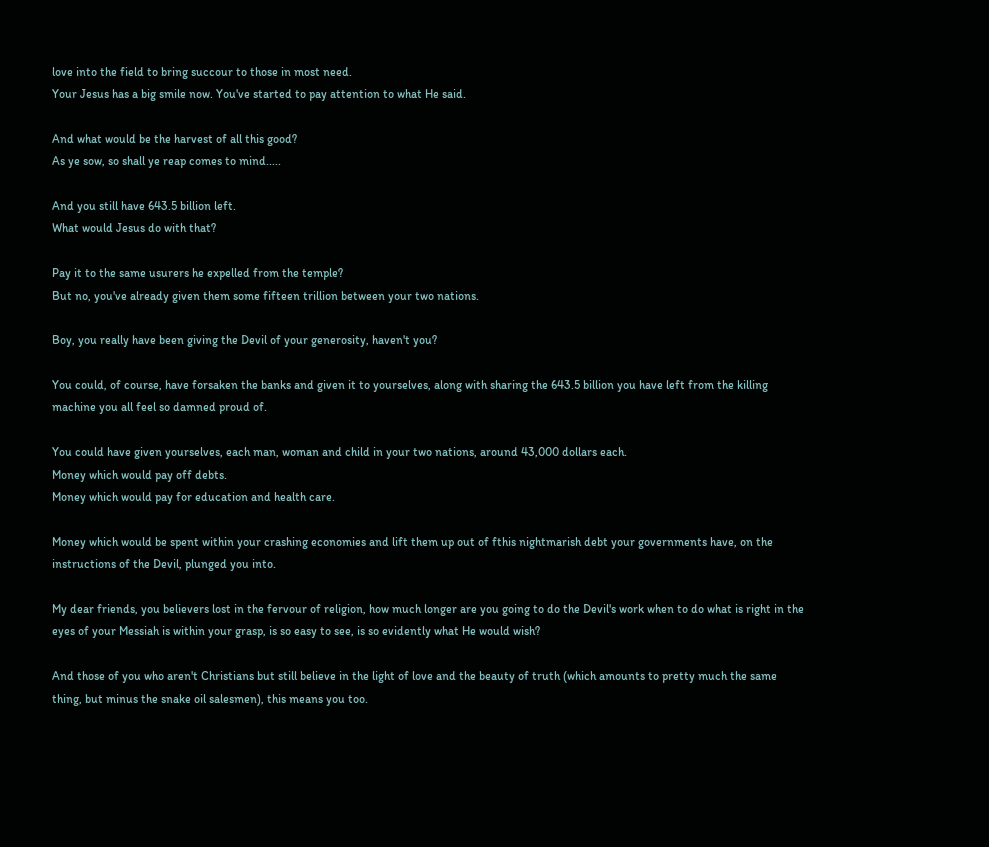love into the field to bring succour to those in most need.
Your Jesus has a big smile now. You've started to pay attention to what He said.

And what would be the harvest of all this good?
As ye sow, so shall ye reap comes to mind.....

And you still have 643.5 billion left.
What would Jesus do with that?

Pay it to the same usurers he expelled from the temple?
But no, you've already given them some fifteen trillion between your two nations.

Boy, you really have been giving the Devil of your generosity, haven't you?

You could, of course, have forsaken the banks and given it to yourselves, along with sharing the 643.5 billion you have left from the killing machine you all feel so damned proud of.

You could have given yourselves, each man, woman and child in your two nations, around 43,000 dollars each.
Money which would pay off debts.
Money which would pay for education and health care.

Money which would be spent within your crashing economies and lift them up out of fthis nightmarish debt your governments have, on the instructions of the Devil, plunged you into.

My dear friends, you believers lost in the fervour of religion, how much longer are you going to do the Devil's work when to do what is right in the eyes of your Messiah is within your grasp, is so easy to see, is so evidently what He would wish?

And those of you who aren't Christians but still believe in the light of love and the beauty of truth (which amounts to pretty much the same thing, but minus the snake oil salesmen), this means you too.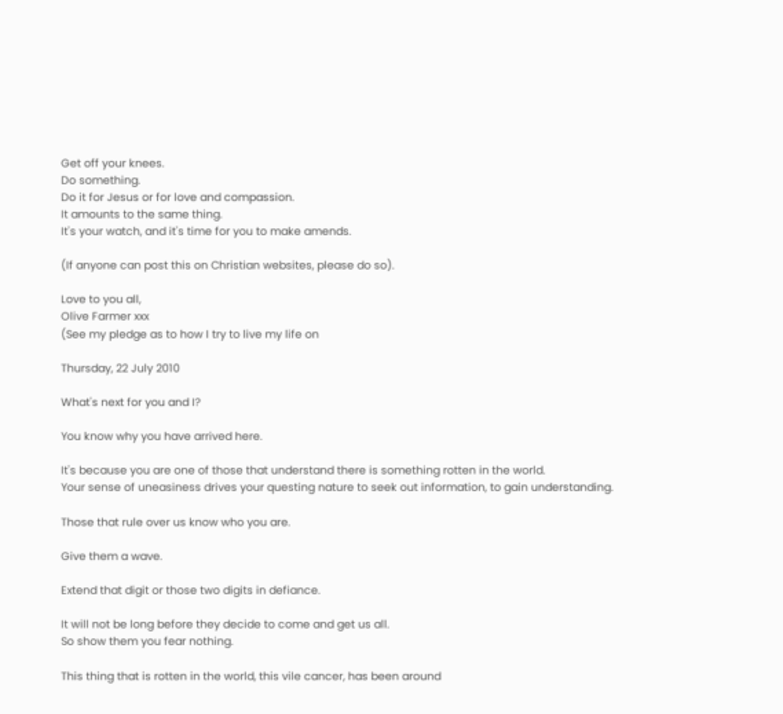Get off your knees.
Do something.
Do it for Jesus or for love and compassion.
It amounts to the same thing.
It's your watch, and it's time for you to make amends.

(If anyone can post this on Christian websites, please do so).

Love to you all,
Olive Farmer xxx
(See my pledge as to how I try to live my life on

Thursday, 22 July 2010

What's next for you and I?

You know why you have arrived here.

It's because you are one of those that understand there is something rotten in the world.
Your sense of uneasiness drives your questing nature to seek out information, to gain understanding.

Those that rule over us know who you are.

Give them a wave.

Extend that digit or those two digits in defiance.

It will not be long before they decide to come and get us all.
So show them you fear nothing.

This thing that is rotten in the world, this vile cancer, has been around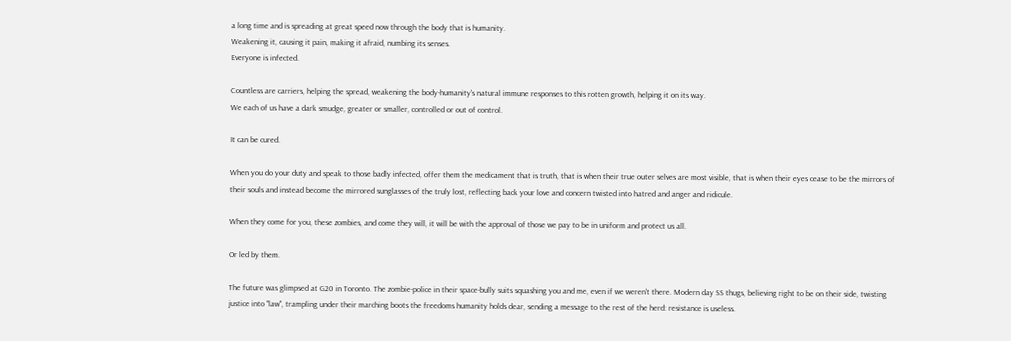a long time and is spreading at great speed now through the body that is humanity.
Weakening it, causing it pain, making it afraid, numbing its senses.
Everyone is infected.

Countless are carriers, helping the spread, weakening the body-humanity's natural immune responses to this rotten growth, helping it on its way.
We each of us have a dark smudge, greater or smaller, controlled or out of control.

It can be cured.

When you do your duty and speak to those badly infected, offer them the medicament that is truth, that is when their true outer selves are most visible, that is when their eyes cease to be the mirrors of their souls and instead become the mirrored sunglasses of the truly lost, reflecting back your love and concern twisted into hatred and anger and ridicule.

When they come for you, these zombies, and come they will, it will be with the approval of those we pay to be in uniform and protect us all.

Or led by them.

The future was glimpsed at G20 in Toronto. The zombie-police in their space-bully suits squashing you and me, even if we weren't there. Modern day SS thugs, believing right to be on their side, twisting justice into "law", trampling under their marching boots the freedoms humanity holds dear, sending a message to the rest of the herd: resistance is useless.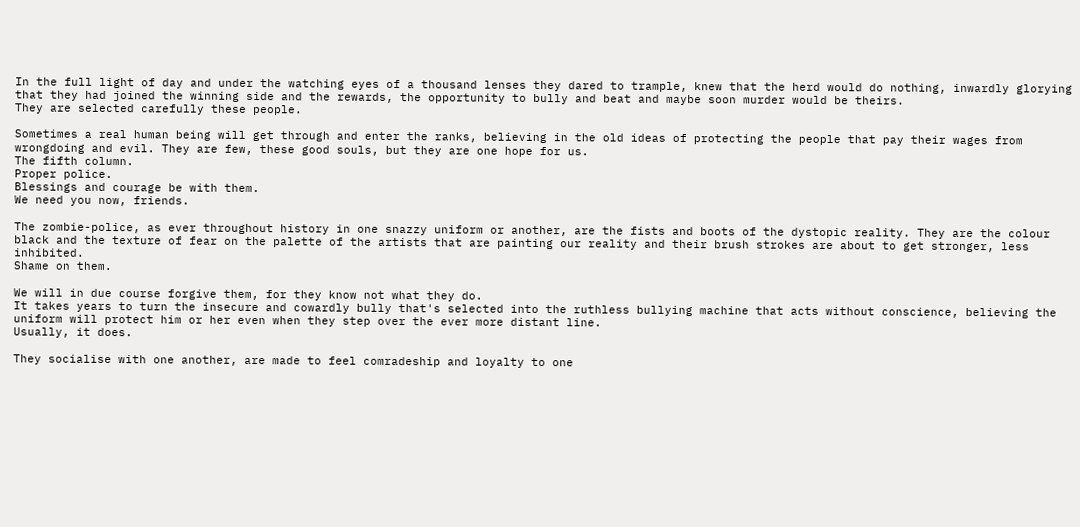In the full light of day and under the watching eyes of a thousand lenses they dared to trample, knew that the herd would do nothing, inwardly glorying that they had joined the winning side and the rewards, the opportunity to bully and beat and maybe soon murder would be theirs.
They are selected carefully these people.

Sometimes a real human being will get through and enter the ranks, believing in the old ideas of protecting the people that pay their wages from wrongdoing and evil. They are few, these good souls, but they are one hope for us.
The fifth column.
Proper police.
Blessings and courage be with them.
We need you now, friends.

The zombie-police, as ever throughout history in one snazzy uniform or another, are the fists and boots of the dystopic reality. They are the colour black and the texture of fear on the palette of the artists that are painting our reality and their brush strokes are about to get stronger, less inhibited.
Shame on them.

We will in due course forgive them, for they know not what they do.
It takes years to turn the insecure and cowardly bully that's selected into the ruthless bullying machine that acts without conscience, believing the uniform will protect him or her even when they step over the ever more distant line.
Usually, it does.

They socialise with one another, are made to feel comradeship and loyalty to one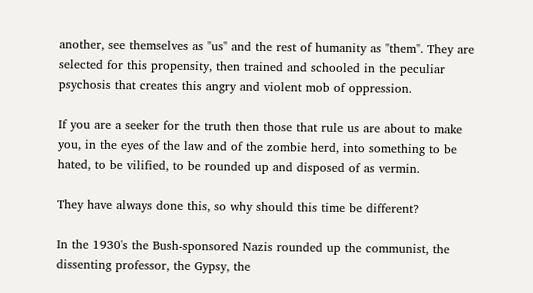another, see themselves as "us" and the rest of humanity as "them". They are selected for this propensity, then trained and schooled in the peculiar psychosis that creates this angry and violent mob of oppression.

If you are a seeker for the truth then those that rule us are about to make you, in the eyes of the law and of the zombie herd, into something to be hated, to be vilified, to be rounded up and disposed of as vermin.

They have always done this, so why should this time be different?

In the 1930's the Bush-sponsored Nazis rounded up the communist, the dissenting professor, the Gypsy, the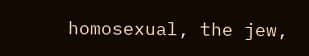homosexual, the jew,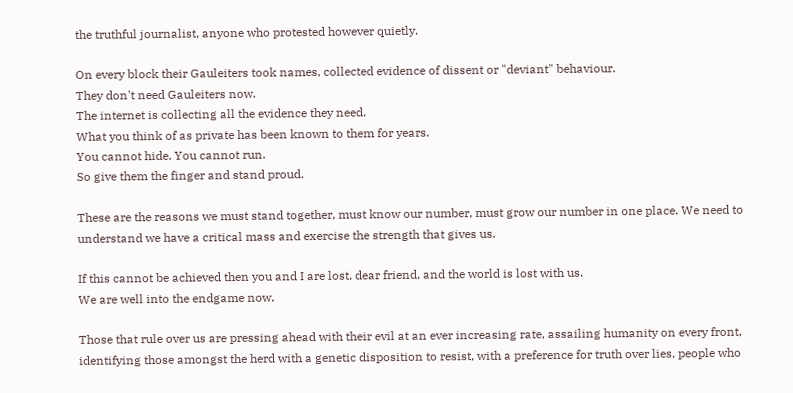the truthful journalist, anyone who protested however quietly.

On every block their Gauleiters took names, collected evidence of dissent or "deviant" behaviour.
They don't need Gauleiters now.
The internet is collecting all the evidence they need.
What you think of as private has been known to them for years.
You cannot hide. You cannot run.
So give them the finger and stand proud.

These are the reasons we must stand together, must know our number, must grow our number in one place. We need to understand we have a critical mass and exercise the strength that gives us.

If this cannot be achieved then you and I are lost, dear friend, and the world is lost with us.
We are well into the endgame now.

Those that rule over us are pressing ahead with their evil at an ever increasing rate, assailing humanity on every front, identifying those amongst the herd with a genetic disposition to resist, with a preference for truth over lies, people who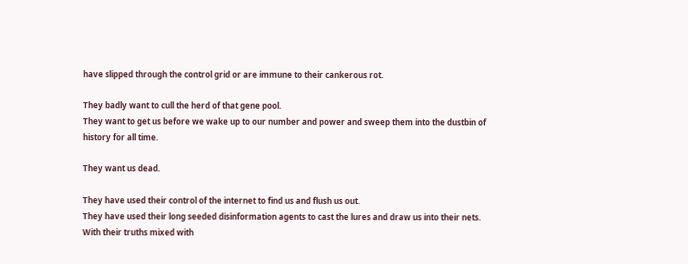have slipped through the control grid or are immune to their cankerous rot.

They badly want to cull the herd of that gene pool.
They want to get us before we wake up to our number and power and sweep them into the dustbin of history for all time.

They want us dead.

They have used their control of the internet to find us and flush us out.
They have used their long seeded disinformation agents to cast the lures and draw us into their nets. With their truths mixed with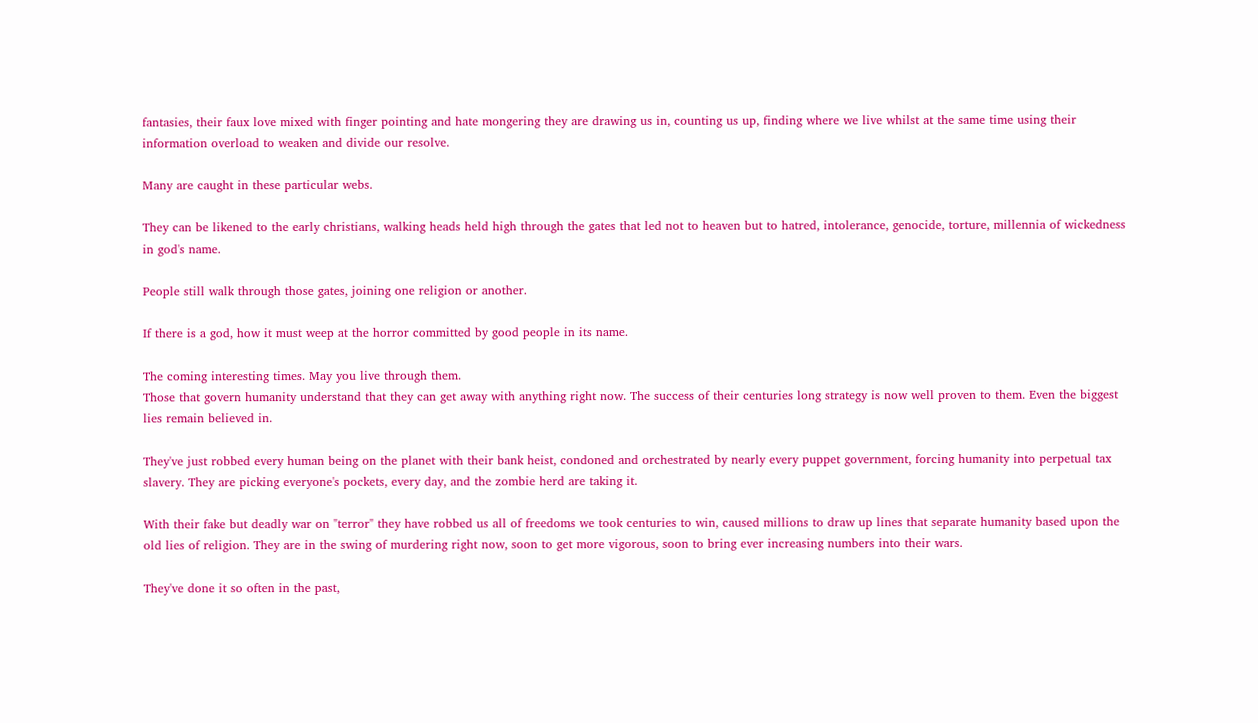fantasies, their faux love mixed with finger pointing and hate mongering they are drawing us in, counting us up, finding where we live whilst at the same time using their information overload to weaken and divide our resolve.

Many are caught in these particular webs.

They can be likened to the early christians, walking heads held high through the gates that led not to heaven but to hatred, intolerance, genocide, torture, millennia of wickedness in god's name.

People still walk through those gates, joining one religion or another.

If there is a god, how it must weep at the horror committed by good people in its name.

The coming interesting times. May you live through them.
Those that govern humanity understand that they can get away with anything right now. The success of their centuries long strategy is now well proven to them. Even the biggest lies remain believed in.

They've just robbed every human being on the planet with their bank heist, condoned and orchestrated by nearly every puppet government, forcing humanity into perpetual tax slavery. They are picking everyone's pockets, every day, and the zombie herd are taking it.

With their fake but deadly war on "terror" they have robbed us all of freedoms we took centuries to win, caused millions to draw up lines that separate humanity based upon the old lies of religion. They are in the swing of murdering right now, soon to get more vigorous, soon to bring ever increasing numbers into their wars.

They've done it so often in the past,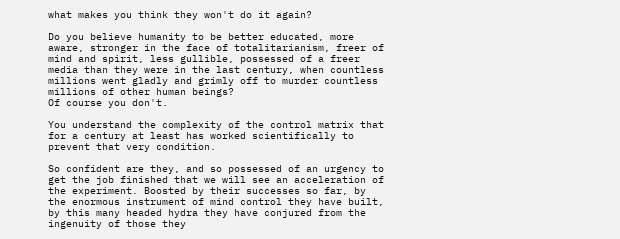what makes you think they won't do it again?

Do you believe humanity to be better educated, more aware, stronger in the face of totalitarianism, freer of mind and spirit, less gullible, possessed of a freer media than they were in the last century, when countless millions went gladly and grimly off to murder countless millions of other human beings?
Of course you don't.

You understand the complexity of the control matrix that for a century at least has worked scientifically to prevent that very condition.

So confident are they, and so possessed of an urgency to get the job finished that we will see an acceleration of the experiment. Boosted by their successes so far, by the enormous instrument of mind control they have built, by this many headed hydra they have conjured from the ingenuity of those they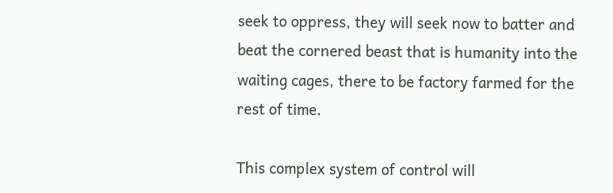seek to oppress, they will seek now to batter and beat the cornered beast that is humanity into the waiting cages, there to be factory farmed for the rest of time.

This complex system of control will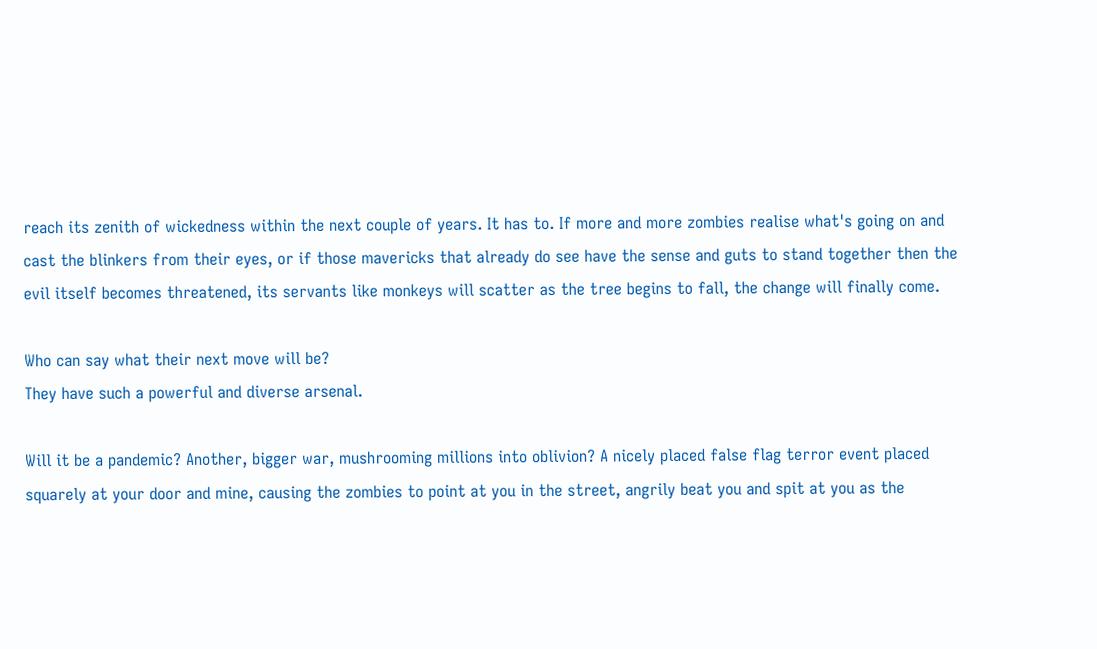reach its zenith of wickedness within the next couple of years. It has to. If more and more zombies realise what's going on and cast the blinkers from their eyes, or if those mavericks that already do see have the sense and guts to stand together then the evil itself becomes threatened, its servants like monkeys will scatter as the tree begins to fall, the change will finally come.

Who can say what their next move will be?
They have such a powerful and diverse arsenal.

Will it be a pandemic? Another, bigger war, mushrooming millions into oblivion? A nicely placed false flag terror event placed squarely at your door and mine, causing the zombies to point at you in the street, angrily beat you and spit at you as the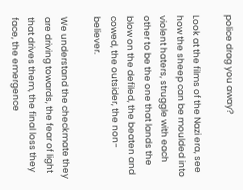police drag you away?

Look at the films of the Nazi era, see how the sheep can be moulded into violent haters, struggle with each other to be the one that lands the blow on the defiled, the beaten and cowed, the outsider, the non-believer.

We understand the checkmate they are driving towards, the fear of light that drives them, the final loss they face, the emergence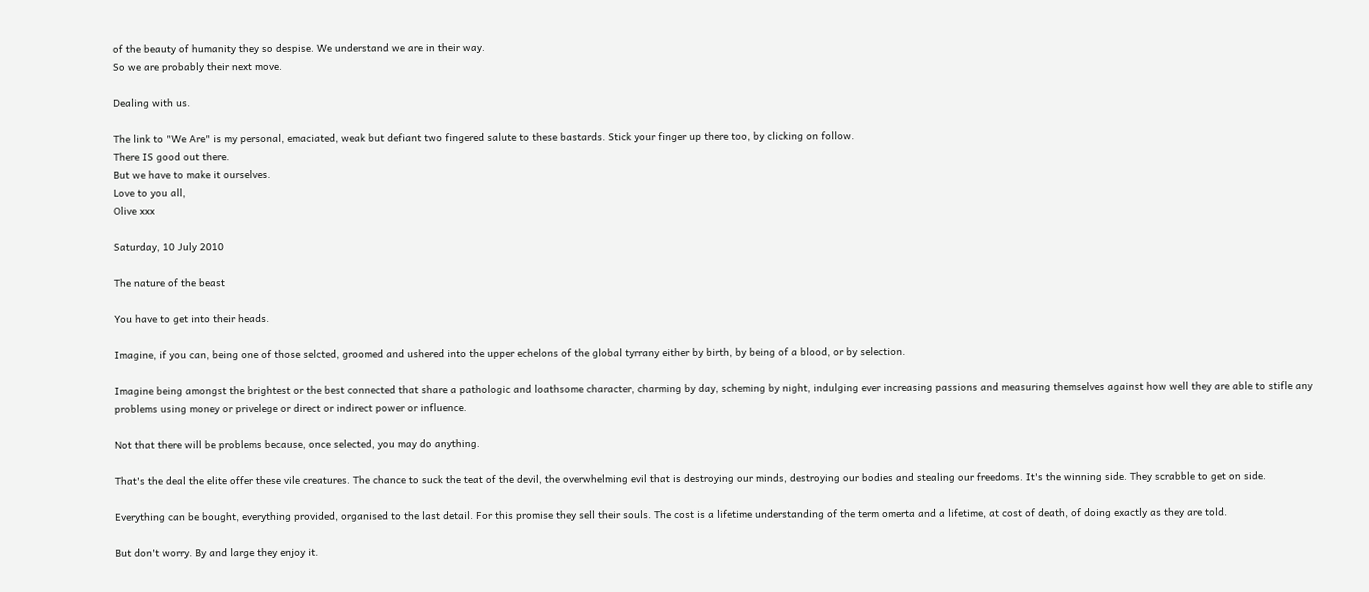of the beauty of humanity they so despise. We understand we are in their way.
So we are probably their next move.

Dealing with us.

The link to "We Are" is my personal, emaciated, weak but defiant two fingered salute to these bastards. Stick your finger up there too, by clicking on follow.
There IS good out there.
But we have to make it ourselves.
Love to you all,
Olive xxx

Saturday, 10 July 2010

The nature of the beast

You have to get into their heads.

Imagine, if you can, being one of those selcted, groomed and ushered into the upper echelons of the global tyrrany either by birth, by being of a blood, or by selection.

Imagine being amongst the brightest or the best connected that share a pathologic and loathsome character, charming by day, scheming by night, indulging ever increasing passions and measuring themselves against how well they are able to stifle any problems using money or privelege or direct or indirect power or influence.

Not that there will be problems because, once selected, you may do anything.

That's the deal the elite offer these vile creatures. The chance to suck the teat of the devil, the overwhelming evil that is destroying our minds, destroying our bodies and stealing our freedoms. It's the winning side. They scrabble to get on side.

Everything can be bought, everything provided, organised to the last detail. For this promise they sell their souls. The cost is a lifetime understanding of the term omerta and a lifetime, at cost of death, of doing exactly as they are told.

But don't worry. By and large they enjoy it.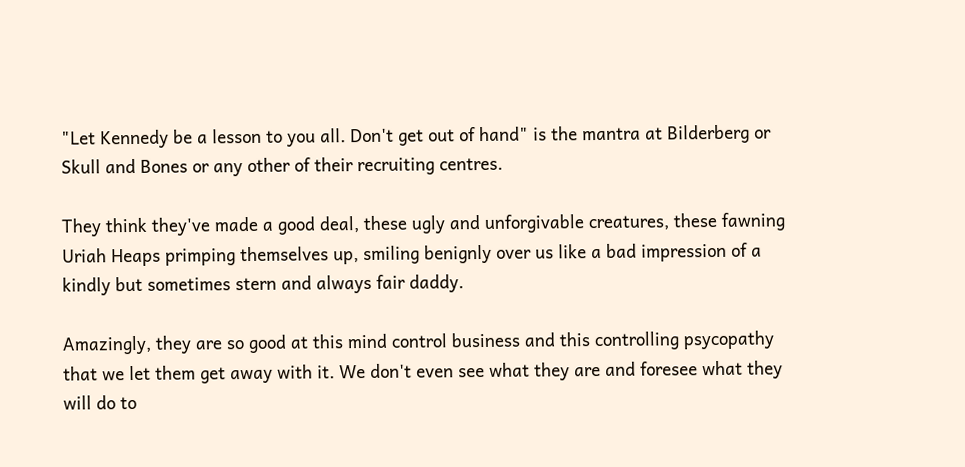"Let Kennedy be a lesson to you all. Don't get out of hand" is the mantra at Bilderberg or Skull and Bones or any other of their recruiting centres.

They think they've made a good deal, these ugly and unforgivable creatures, these fawning Uriah Heaps primping themselves up, smiling benignly over us like a bad impression of a kindly but sometimes stern and always fair daddy.

Amazingly, they are so good at this mind control business and this controlling psycopathy that we let them get away with it. We don't even see what they are and foresee what they will do to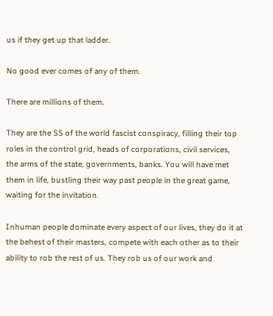us if they get up that ladder.

No good ever comes of any of them.

There are millions of them.

They are the SS of the world fascist conspiracy, filling their top roles in the control grid, heads of corporations, civil services, the arms of the state, governments, banks. You will have met them in life, bustling their way past people in the great game, waiting for the invitation.

Inhuman people dominate every aspect of our lives, they do it at the behest of their masters, compete with each other as to their ability to rob the rest of us. They rob us of our work and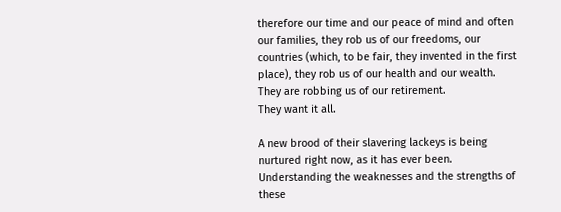therefore our time and our peace of mind and often our families, they rob us of our freedoms, our countries (which, to be fair, they invented in the first place), they rob us of our health and our wealth. They are robbing us of our retirement.
They want it all.

A new brood of their slavering lackeys is being nurtured right now, as it has ever been. Understanding the weaknesses and the strengths of these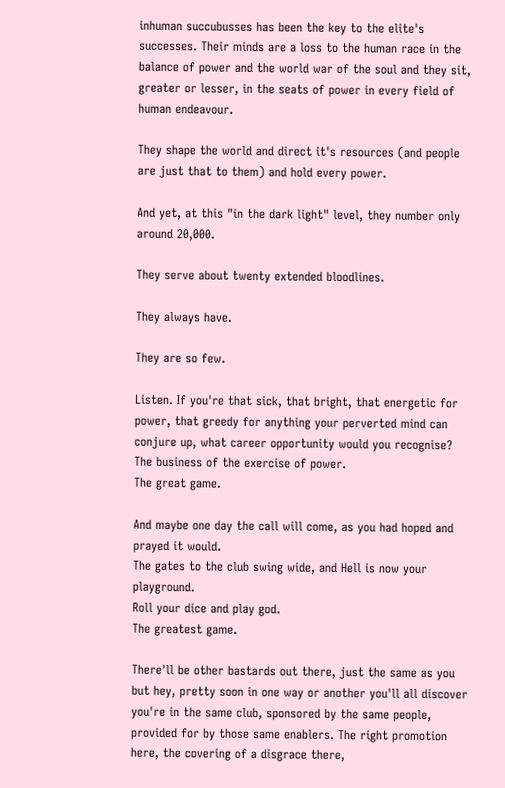inhuman succubusses has been the key to the elite's successes. Their minds are a loss to the human race in the balance of power and the world war of the soul and they sit, greater or lesser, in the seats of power in every field of human endeavour.

They shape the world and direct it's resources (and people are just that to them) and hold every power.

And yet, at this "in the dark light" level, they number only around 20,000.

They serve about twenty extended bloodlines.

They always have.

They are so few.

Listen. If you're that sick, that bright, that energetic for power, that greedy for anything your perverted mind can conjure up, what career opportunity would you recognise?
The business of the exercise of power.
The great game.

And maybe one day the call will come, as you had hoped and prayed it would.
The gates to the club swing wide, and Hell is now your playground.
Roll your dice and play god.
The greatest game.

There'll be other bastards out there, just the same as you but hey, pretty soon in one way or another you'll all discover you're in the same club, sponsored by the same people, provided for by those same enablers. The right promotion here, the covering of a disgrace there,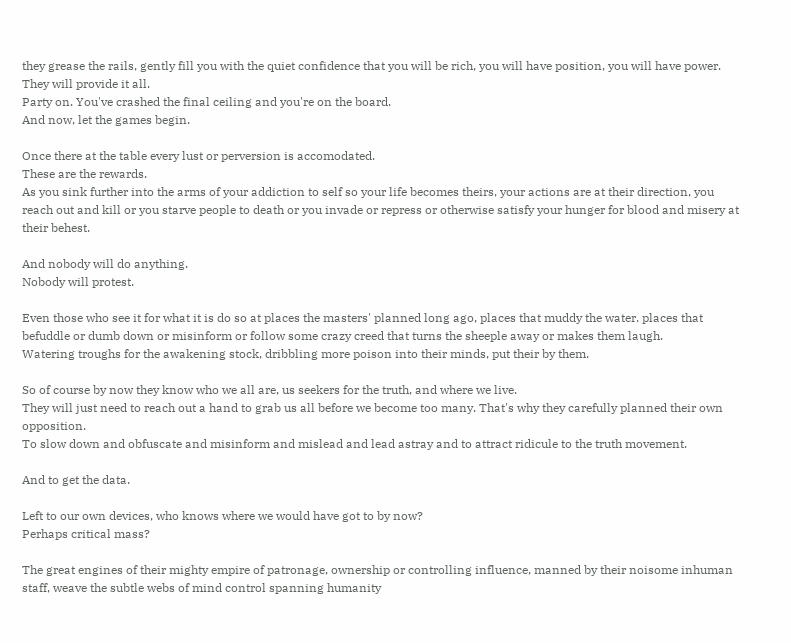they grease the rails, gently fill you with the quiet confidence that you will be rich, you will have position, you will have power. They will provide it all.
Party on. You've crashed the final ceiling and you're on the board.
And now, let the games begin.

Once there at the table every lust or perversion is accomodated.
These are the rewards.
As you sink further into the arms of your addiction to self so your life becomes theirs, your actions are at their direction, you reach out and kill or you starve people to death or you invade or repress or otherwise satisfy your hunger for blood and misery at their behest.

And nobody will do anything.
Nobody will protest.

Even those who see it for what it is do so at places the masters' planned long ago, places that muddy the water. places that befuddle or dumb down or misinform or follow some crazy creed that turns the sheeple away or makes them laugh.
Watering troughs for the awakening stock, dribbling more poison into their minds, put their by them.

So of course by now they know who we all are, us seekers for the truth, and where we live.
They will just need to reach out a hand to grab us all before we become too many. That's why they carefully planned their own opposition.
To slow down and obfuscate and misinform and mislead and lead astray and to attract ridicule to the truth movement.

And to get the data.

Left to our own devices, who knows where we would have got to by now?
Perhaps critical mass?

The great engines of their mighty empire of patronage, ownership or controlling influence, manned by their noisome inhuman staff, weave the subtle webs of mind control spanning humanity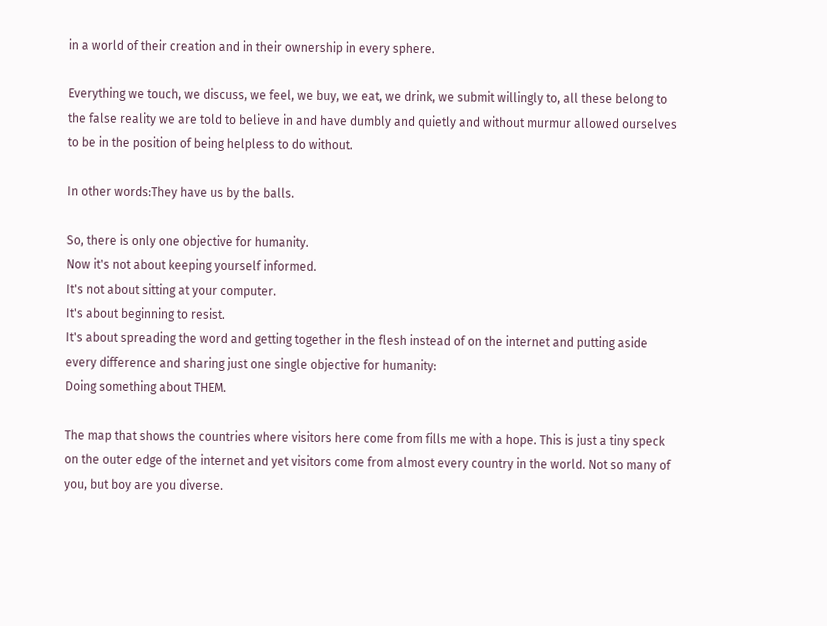in a world of their creation and in their ownership in every sphere.

Everything we touch, we discuss, we feel, we buy, we eat, we drink, we submit willingly to, all these belong to the false reality we are told to believe in and have dumbly and quietly and without murmur allowed ourselves to be in the position of being helpless to do without.

In other words:They have us by the balls.

So, there is only one objective for humanity.
Now it's not about keeping yourself informed.
It's not about sitting at your computer.
It's about beginning to resist.
It's about spreading the word and getting together in the flesh instead of on the internet and putting aside every difference and sharing just one single objective for humanity:
Doing something about THEM.

The map that shows the countries where visitors here come from fills me with a hope. This is just a tiny speck on the outer edge of the internet and yet visitors come from almost every country in the world. Not so many of you, but boy are you diverse.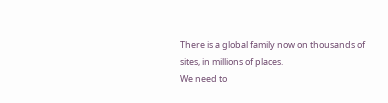There is a global family now on thousands of sites, in millions of places.
We need to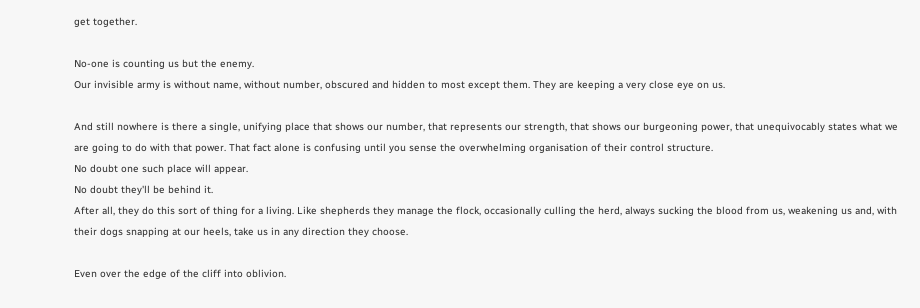get together.

No-one is counting us but the enemy.
Our invisible army is without name, without number, obscured and hidden to most except them. They are keeping a very close eye on us.

And still nowhere is there a single, unifying place that shows our number, that represents our strength, that shows our burgeoning power, that unequivocably states what we are going to do with that power. That fact alone is confusing until you sense the overwhelming organisation of their control structure.
No doubt one such place will appear.
No doubt they'll be behind it.
After all, they do this sort of thing for a living. Like shepherds they manage the flock, occasionally culling the herd, always sucking the blood from us, weakening us and, with their dogs snapping at our heels, take us in any direction they choose.

Even over the edge of the cliff into oblivion.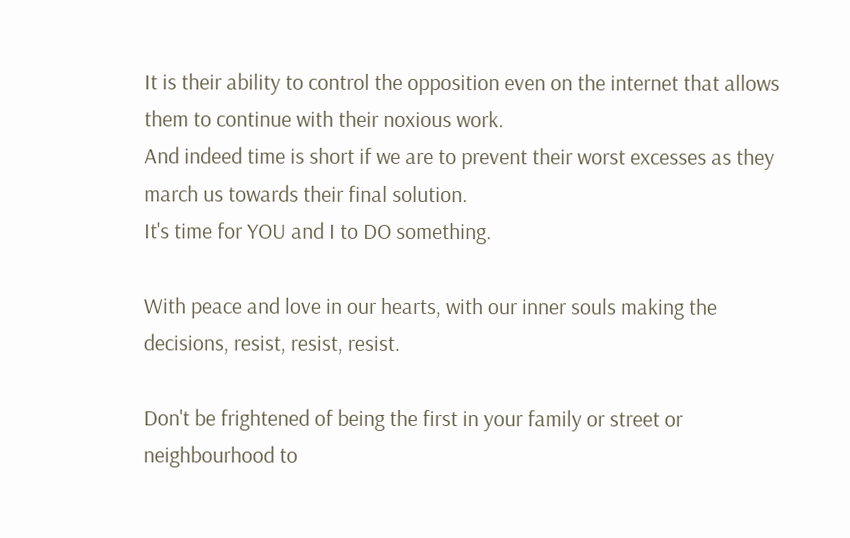It is their ability to control the opposition even on the internet that allows them to continue with their noxious work.
And indeed time is short if we are to prevent their worst excesses as they march us towards their final solution.
It's time for YOU and I to DO something.

With peace and love in our hearts, with our inner souls making the decisions, resist, resist, resist.

Don't be frightened of being the first in your family or street or neighbourhood to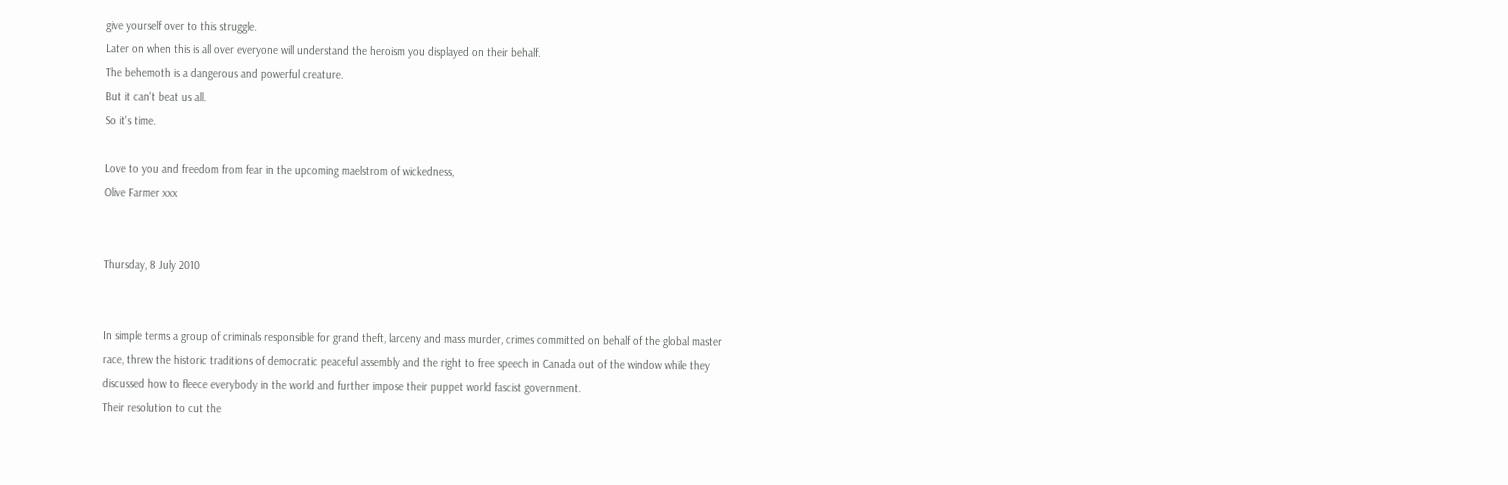give yourself over to this struggle.
Later on when this is all over everyone will understand the heroism you displayed on their behalf.
The behemoth is a dangerous and powerful creature.
But it can't beat us all.
So it's time.

Love to you and freedom from fear in the upcoming maelstrom of wickedness,
Olive Farmer xxx


Thursday, 8 July 2010


In simple terms a group of criminals responsible for grand theft, larceny and mass murder, crimes committed on behalf of the global master race, threw the historic traditions of democratic peaceful assembly and the right to free speech in Canada out of the window while they discussed how to fleece everybody in the world and further impose their puppet world fascist government.
Their resolution to cut the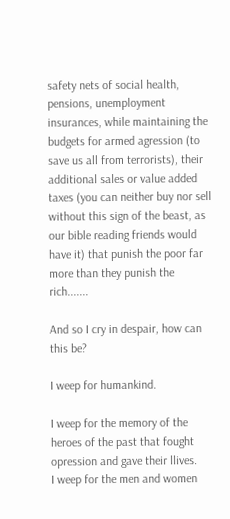safety nets of social health, pensions, unemployment insurances, while maintaining the budgets for armed agression (to save us all from terrorists), their additional sales or value added taxes (you can neither buy nor sell without this sign of the beast, as our bible reading friends would have it) that punish the poor far more than they punish the rich.......

And so I cry in despair, how can this be?

I weep for humankind.

I weep for the memory of the heroes of the past that fought opression and gave their llives.
I weep for the men and women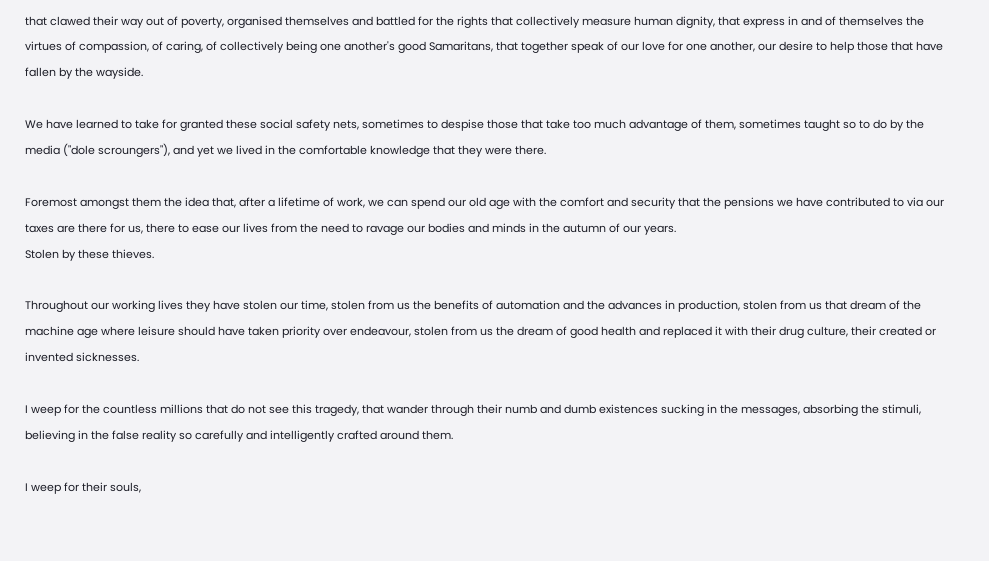that clawed their way out of poverty, organised themselves and battled for the rights that collectively measure human dignity, that express in and of themselves the virtues of compassion, of caring, of collectively being one another's good Samaritans, that together speak of our love for one another, our desire to help those that have fallen by the wayside.

We have learned to take for granted these social safety nets, sometimes to despise those that take too much advantage of them, sometimes taught so to do by the media ("dole scroungers"), and yet we lived in the comfortable knowledge that they were there.

Foremost amongst them the idea that, after a lifetime of work, we can spend our old age with the comfort and security that the pensions we have contributed to via our taxes are there for us, there to ease our lives from the need to ravage our bodies and minds in the autumn of our years.
Stolen by these thieves.

Throughout our working lives they have stolen our time, stolen from us the benefits of automation and the advances in production, stolen from us that dream of the machine age where leisure should have taken priority over endeavour, stolen from us the dream of good health and replaced it with their drug culture, their created or invented sicknesses.

I weep for the countless millions that do not see this tragedy, that wander through their numb and dumb existences sucking in the messages, absorbing the stimuli, believing in the false reality so carefully and intelligently crafted around them.

I weep for their souls,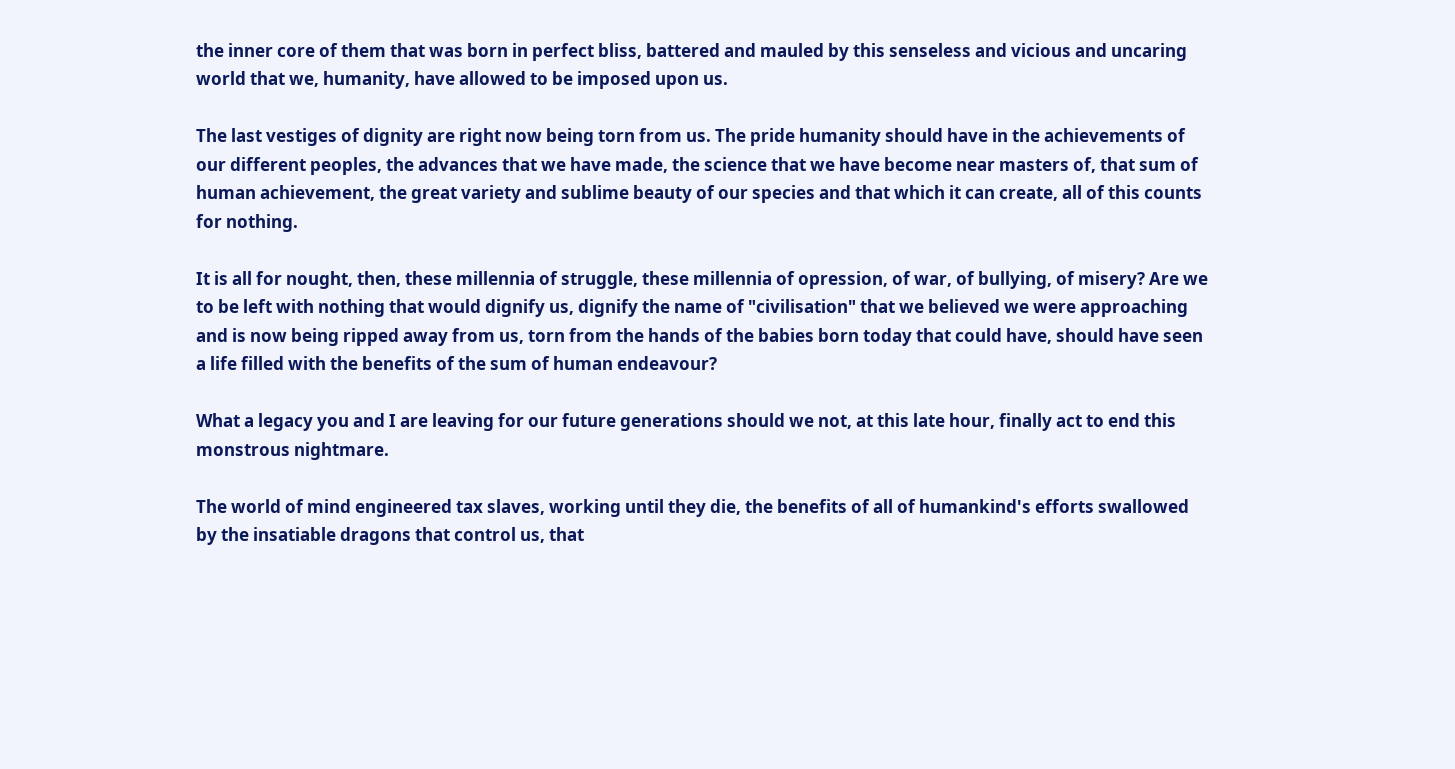the inner core of them that was born in perfect bliss, battered and mauled by this senseless and vicious and uncaring world that we, humanity, have allowed to be imposed upon us.

The last vestiges of dignity are right now being torn from us. The pride humanity should have in the achievements of our different peoples, the advances that we have made, the science that we have become near masters of, that sum of human achievement, the great variety and sublime beauty of our species and that which it can create, all of this counts for nothing.

It is all for nought, then, these millennia of struggle, these millennia of opression, of war, of bullying, of misery? Are we to be left with nothing that would dignify us, dignify the name of "civilisation" that we believed we were approaching and is now being ripped away from us, torn from the hands of the babies born today that could have, should have seen a life filled with the benefits of the sum of human endeavour?

What a legacy you and I are leaving for our future generations should we not, at this late hour, finally act to end this monstrous nightmare.

The world of mind engineered tax slaves, working until they die, the benefits of all of humankind's efforts swallowed by the insatiable dragons that control us, that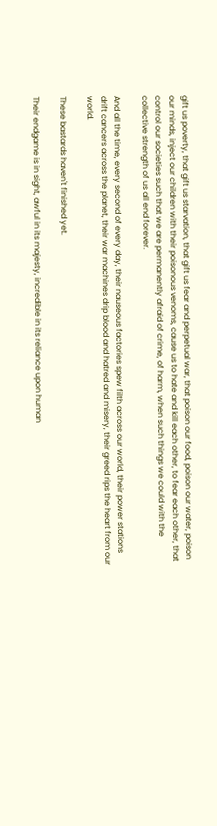gift us poverty, that gift us starvation, that gift us fear and perpetual war, that poison our food, poison our water, poison our minds, inject our children with their poisonous venoms, cause us to hate and kill each other, to fear each other, that control our societies such that we are permanently afraid of crime, of harm, when such things we could with the collective strength of us all end forever.

And all the time, every second of every day, their nauseous factories spew filth across our world, their power stations drift cancers across the planet, their war machines drip blood and hatred and misery, their greed rips the heart from our world.

These bastards haven't finished yet.

Their endgame is in sight, awful in its majesty, incredible in its reliance upon human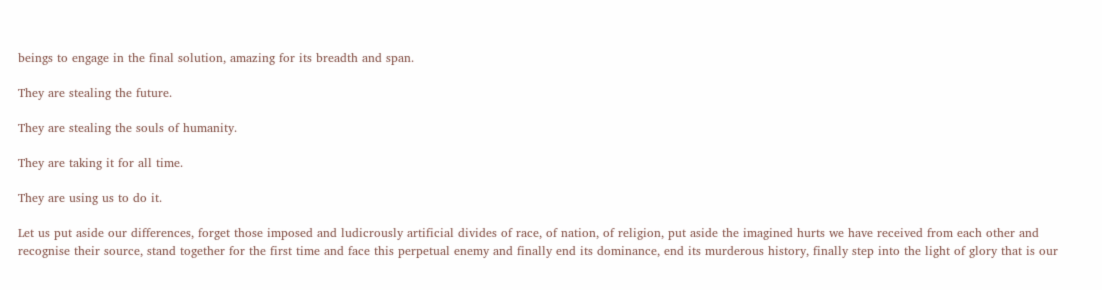beings to engage in the final solution, amazing for its breadth and span.

They are stealing the future.

They are stealing the souls of humanity.

They are taking it for all time.

They are using us to do it.

Let us put aside our differences, forget those imposed and ludicrously artificial divides of race, of nation, of religion, put aside the imagined hurts we have received from each other and recognise their source, stand together for the first time and face this perpetual enemy and finally end its dominance, end its murderous history, finally step into the light of glory that is our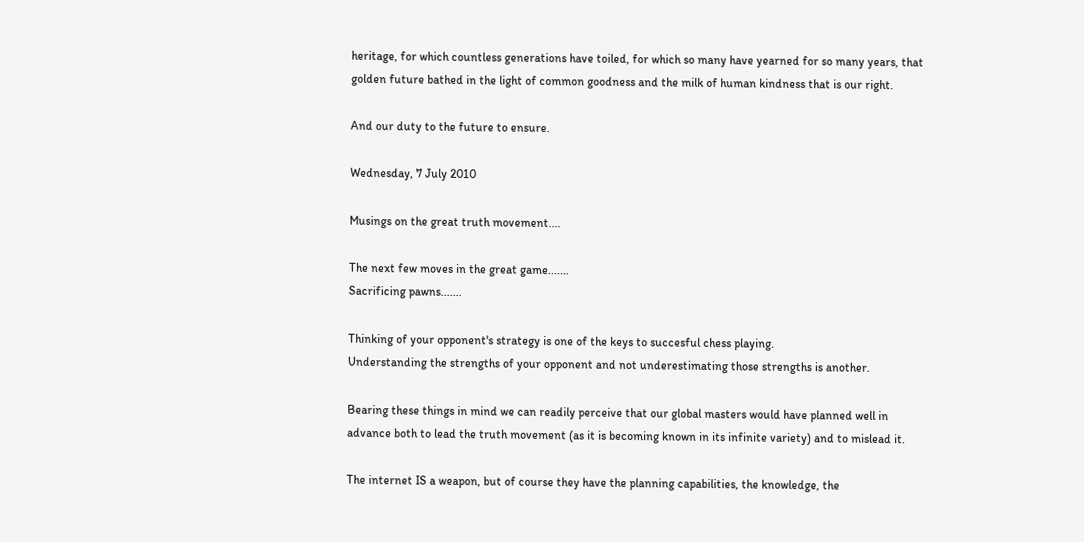heritage, for which countless generations have toiled, for which so many have yearned for so many years, that golden future bathed in the light of common goodness and the milk of human kindness that is our right.

And our duty to the future to ensure.

Wednesday, 7 July 2010

Musings on the great truth movement....

The next few moves in the great game.......
Sacrificing pawns.......

Thinking of your opponent's strategy is one of the keys to succesful chess playing.
Understanding the strengths of your opponent and not underestimating those strengths is another.

Bearing these things in mind we can readily perceive that our global masters would have planned well in advance both to lead the truth movement (as it is becoming known in its infinite variety) and to mislead it.

The internet IS a weapon, but of course they have the planning capabilities, the knowledge, the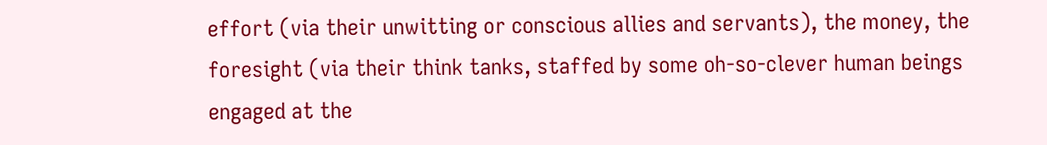effort (via their unwitting or conscious allies and servants), the money, the foresight (via their think tanks, staffed by some oh-so-clever human beings engaged at the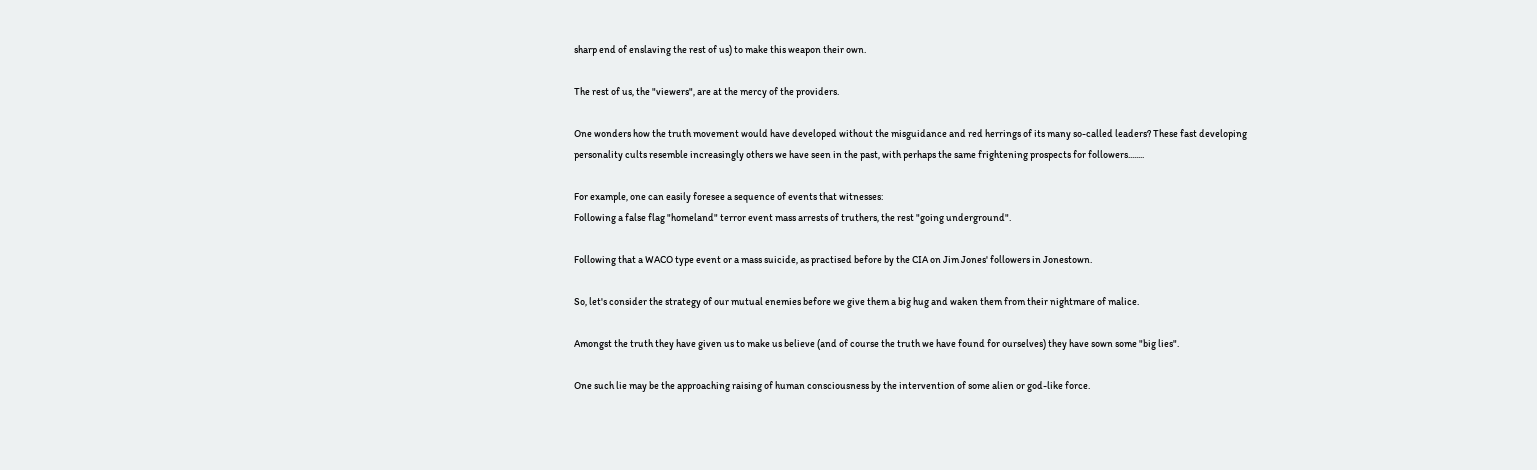sharp end of enslaving the rest of us) to make this weapon their own.

The rest of us, the "viewers", are at the mercy of the providers.

One wonders how the truth movement would have developed without the misguidance and red herrings of its many so-called leaders? These fast developing personality cults resemble increasingly others we have seen in the past, with perhaps the same frightening prospects for followers........

For example, one can easily foresee a sequence of events that witnesses:
Following a false flag "homeland" terror event mass arrests of truthers, the rest "going underground".

Following that a WACO type event or a mass suicide, as practised before by the CIA on Jim Jones' followers in Jonestown.

So, let's consider the strategy of our mutual enemies before we give them a big hug and waken them from their nightmare of malice.

Amongst the truth they have given us to make us believe (and of course the truth we have found for ourselves) they have sown some "big lies".

One such lie may be the approaching raising of human consciousness by the intervention of some alien or god-like force.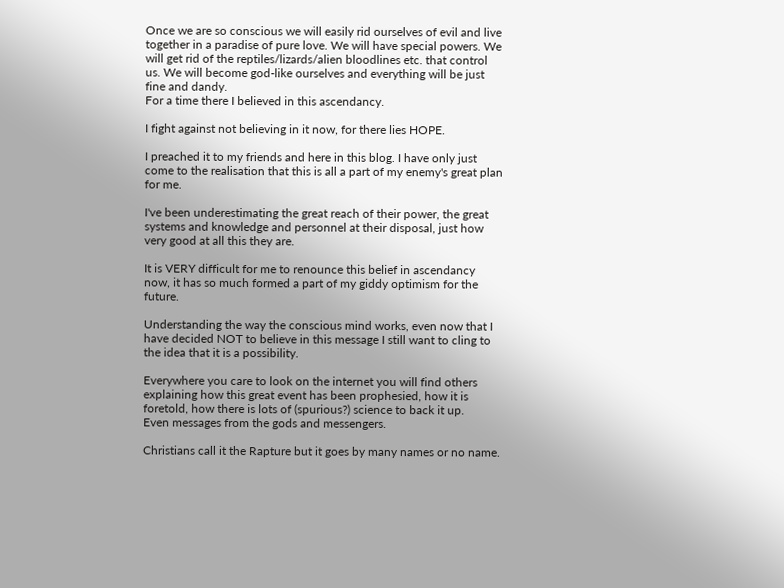Once we are so conscious we will easily rid ourselves of evil and live together in a paradise of pure love. We will have special powers. We will get rid of the reptiles/lizards/alien bloodlines etc. that control us. We will become god-like ourselves and everything will be just fine and dandy.
For a time there I believed in this ascendancy.

I fight against not believing in it now, for there lies HOPE.

I preached it to my friends and here in this blog. I have only just come to the realisation that this is all a part of my enemy's great plan for me.

I've been underestimating the great reach of their power, the great systems and knowledge and personnel at their disposal, just how very good at all this they are.

It is VERY difficult for me to renounce this belief in ascendancy now, it has so much formed a part of my giddy optimism for the future.

Understanding the way the conscious mind works, even now that I have decided NOT to believe in this message I still want to cling to the idea that it is a possibility.

Everywhere you care to look on the internet you will find others explaining how this great event has been prophesied, how it is foretold, how there is lots of (spurious?) science to back it up.
Even messages from the gods and messengers.

Christians call it the Rapture but it goes by many names or no name.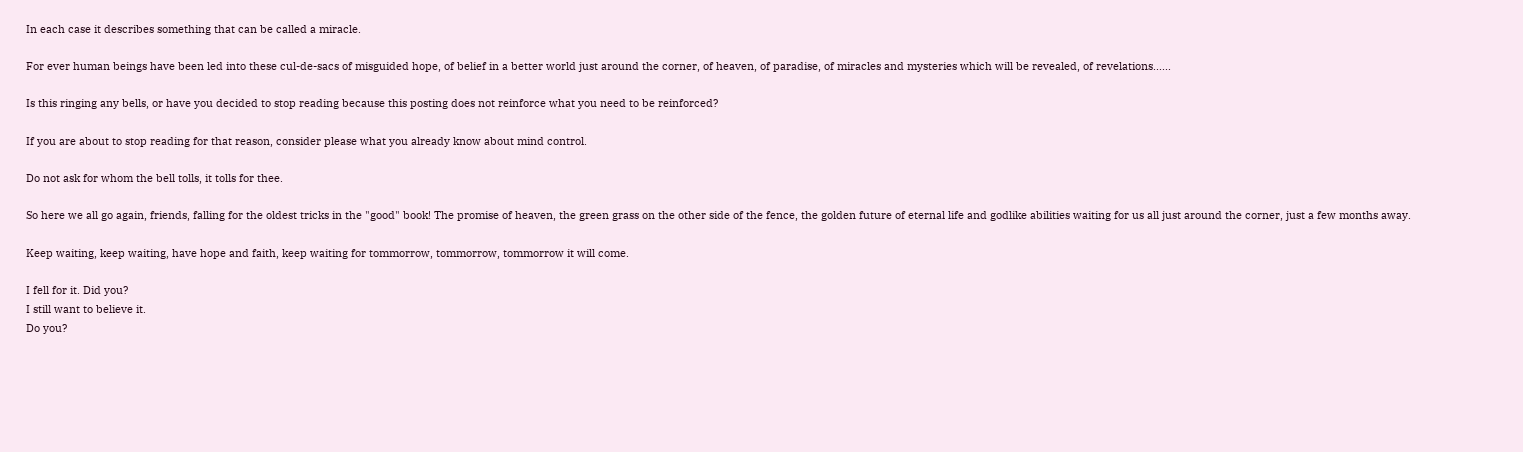In each case it describes something that can be called a miracle.

For ever human beings have been led into these cul-de-sacs of misguided hope, of belief in a better world just around the corner, of heaven, of paradise, of miracles and mysteries which will be revealed, of revelations......

Is this ringing any bells, or have you decided to stop reading because this posting does not reinforce what you need to be reinforced?

If you are about to stop reading for that reason, consider please what you already know about mind control.

Do not ask for whom the bell tolls, it tolls for thee.

So here we all go again, friends, falling for the oldest tricks in the "good" book! The promise of heaven, the green grass on the other side of the fence, the golden future of eternal life and godlike abilities waiting for us all just around the corner, just a few months away.

Keep waiting, keep waiting, have hope and faith, keep waiting for tommorrow, tommorrow, tommorrow it will come.

I fell for it. Did you?
I still want to believe it.
Do you?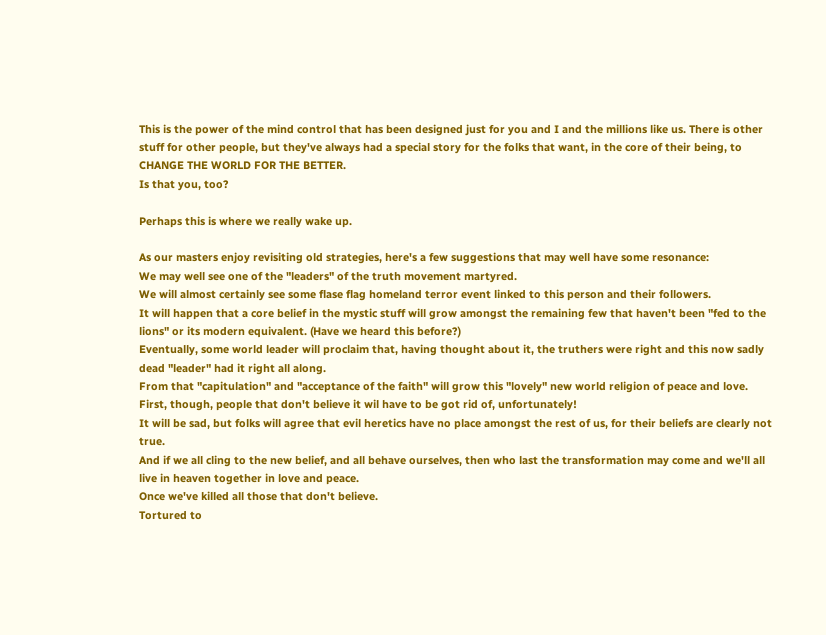This is the power of the mind control that has been designed just for you and I and the millions like us. There is other stuff for other people, but they've always had a special story for the folks that want, in the core of their being, to CHANGE THE WORLD FOR THE BETTER.
Is that you, too?

Perhaps this is where we really wake up.

As our masters enjoy revisiting old strategies, here's a few suggestions that may well have some resonance:
We may well see one of the "leaders" of the truth movement martyred.
We will almost certainly see some flase flag homeland terror event linked to this person and their followers.
It will happen that a core belief in the mystic stuff will grow amongst the remaining few that haven't been "fed to the lions" or its modern equivalent. (Have we heard this before?)
Eventually, some world leader will proclaim that, having thought about it, the truthers were right and this now sadly dead "leader" had it right all along.
From that "capitulation" and "acceptance of the faith" will grow this "lovely" new world religion of peace and love.
First, though, people that don't believe it wil have to be got rid of, unfortunately!
It will be sad, but folks will agree that evil heretics have no place amongst the rest of us, for their beliefs are clearly not true.
And if we all cling to the new belief, and all behave ourselves, then who last the transformation may come and we'll all live in heaven together in love and peace.
Once we've killed all those that don't believe.
Tortured to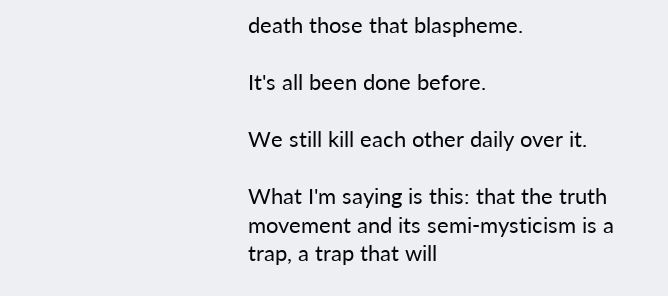death those that blaspheme.

It's all been done before.

We still kill each other daily over it.

What I'm saying is this: that the truth movement and its semi-mysticism is a trap, a trap that will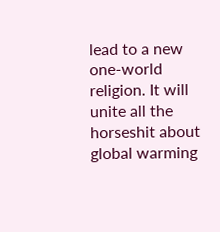lead to a new one-world religion. It will unite all the horseshit about global warming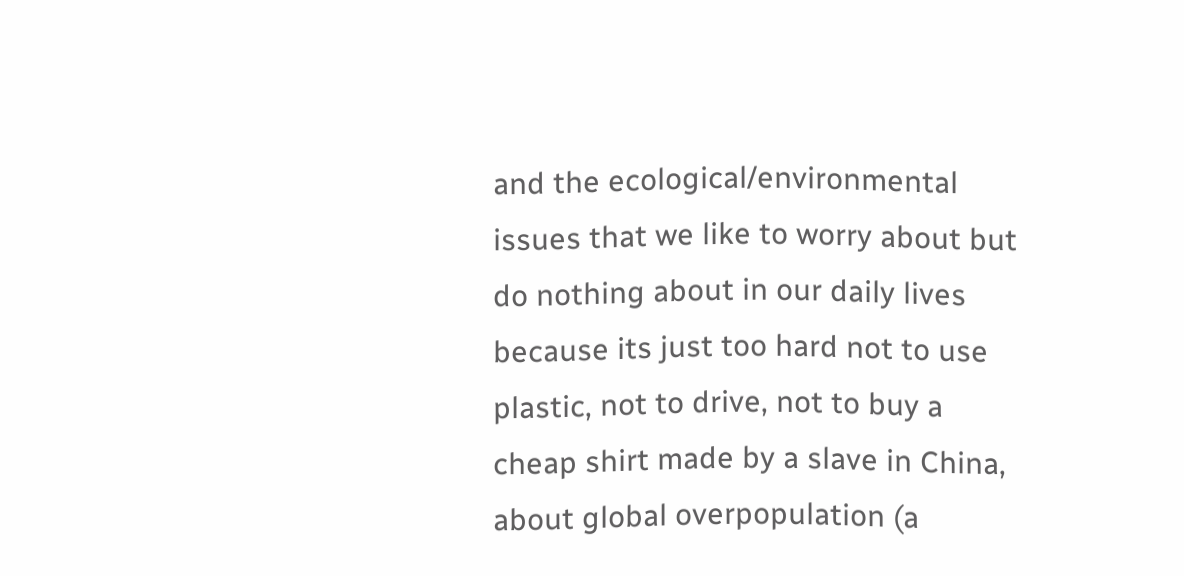and the ecological/environmental issues that we like to worry about but do nothing about in our daily lives because its just too hard not to use plastic, not to drive, not to buy a cheap shirt made by a slave in China, about global overpopulation (a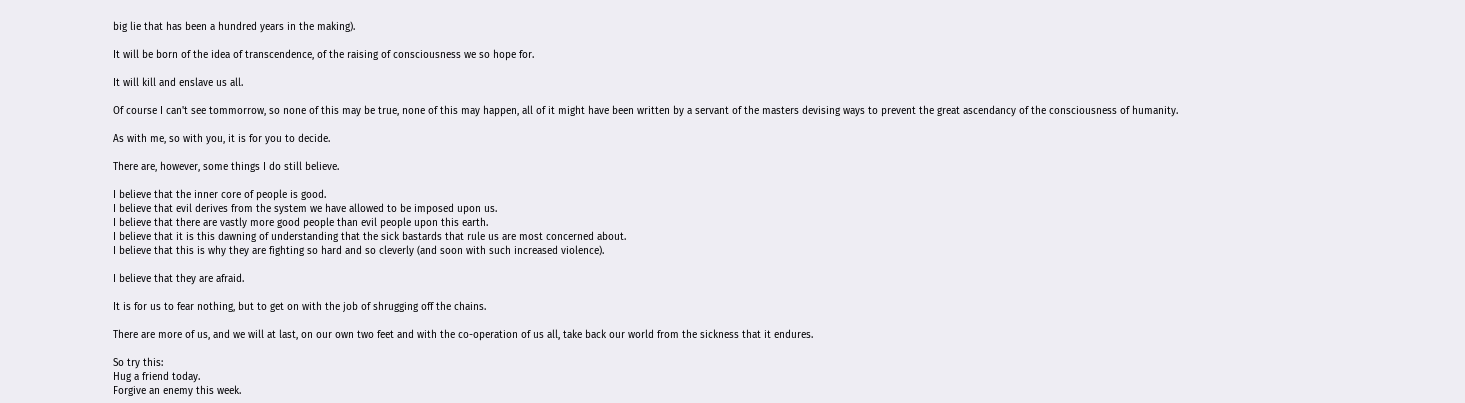big lie that has been a hundred years in the making).

It will be born of the idea of transcendence, of the raising of consciousness we so hope for.

It will kill and enslave us all.

Of course I can't see tommorrow, so none of this may be true, none of this may happen, all of it might have been written by a servant of the masters devising ways to prevent the great ascendancy of the consciousness of humanity.

As with me, so with you, it is for you to decide.

There are, however, some things I do still believe.

I believe that the inner core of people is good.
I believe that evil derives from the system we have allowed to be imposed upon us.
I believe that there are vastly more good people than evil people upon this earth.
I believe that it is this dawning of understanding that the sick bastards that rule us are most concerned about.
I believe that this is why they are fighting so hard and so cleverly (and soon with such increased violence).

I believe that they are afraid.

It is for us to fear nothing, but to get on with the job of shrugging off the chains.

There are more of us, and we will at last, on our own two feet and with the co-operation of us all, take back our world from the sickness that it endures.

So try this:
Hug a friend today.
Forgive an enemy this week.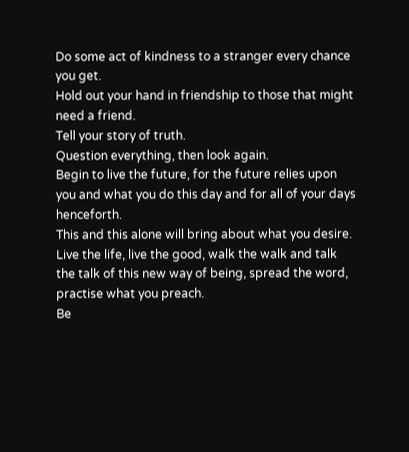Do some act of kindness to a stranger every chance you get.
Hold out your hand in friendship to those that might need a friend.
Tell your story of truth.
Question everything, then look again.
Begin to live the future, for the future relies upon you and what you do this day and for all of your days henceforth.
This and this alone will bring about what you desire.
Live the life, live the good, walk the walk and talk the talk of this new way of being, spread the word, practise what you preach.
Be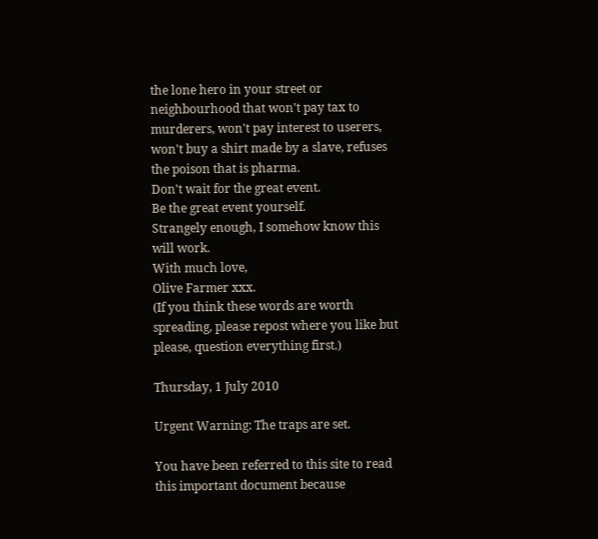the lone hero in your street or neighbourhood that won't pay tax to murderers, won't pay interest to userers, won't buy a shirt made by a slave, refuses the poison that is pharma.
Don't wait for the great event.
Be the great event yourself.
Strangely enough, I somehow know this will work.
With much love,
Olive Farmer xxx.
(If you think these words are worth spreading, please repost where you like but please, question everything first.)

Thursday, 1 July 2010

Urgent Warning: The traps are set.

You have been referred to this site to read this important document because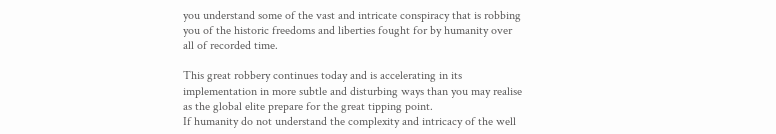you understand some of the vast and intricate conspiracy that is robbing you of the historic freedoms and liberties fought for by humanity over all of recorded time.

This great robbery continues today and is accelerating in its implementation in more subtle and disturbing ways than you may realise as the global elite prepare for the great tipping point.
If humanity do not understand the complexity and intricacy of the well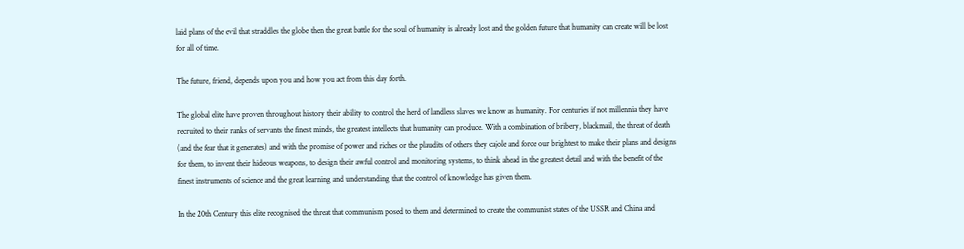laid plans of the evil that straddles the globe then the great battle for the soul of humanity is already lost and the golden future that humanity can create will be lost for all of time.

The future, friend, depends upon you and how you act from this day forth.

The global elite have proven throughout history their ability to control the herd of landless slaves we know as humanity. For centuries if not millennia they have recruited to their ranks of servants the finest minds, the greatest intellects that humanity can produce. With a combination of bribery, blackmail, the threat of death (and the fear that it generates) and with the promise of power and riches or the plaudits of others they cajole and force our brightest to make their plans and designs for them, to invent their hideous weapons, to design their awful control and monitoring systems, to think ahead in the greatest detail and with the benefit of the finest instruments of science and the great learning and understanding that the control of knowledge has given them.

In the 20th Century this elite recognised the threat that communism posed to them and determined to create the communist states of the USSR and China and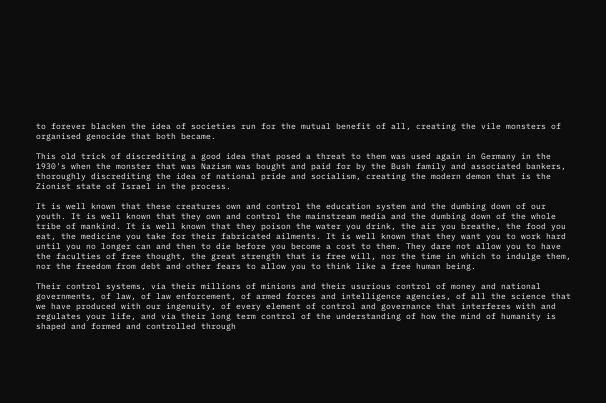to forever blacken the idea of societies run for the mutual benefit of all, creating the vile monsters of organised genocide that both became.

This old trick of discrediting a good idea that posed a threat to them was used again in Germany in the 1930's when the monster that was Nazism was bought and paid for by the Bush family and associated bankers, thoroughly discrediting the idea of national pride and socialism, creating the modern demon that is the Zionist state of Israel in the process.

It is well known that these creatures own and control the education system and the dumbing down of our youth. It is well known that they own and control the mainstream media and the dumbing down of the whole tribe of mankind. It is well known that they poison the water you drink, the air you breathe, the food you eat, the medicine you take for their fabricated ailments. It is well known that they want you to work hard until you no longer can and then to die before you become a cost to them. They dare not allow you to have the faculties of free thought, the great strength that is free will, nor the time in which to indulge them, nor the freedom from debt and other fears to allow you to think like a free human being.

Their control systems, via their millions of minions and their usurious control of money and national governments, of law, of law enforcement, of armed forces and intelligence agencies, of all the science that we have produced with our ingenuity, of every element of control and governance that interferes with and regulates your life, and via their long term control of the understanding of how the mind of humanity is shaped and formed and controlled through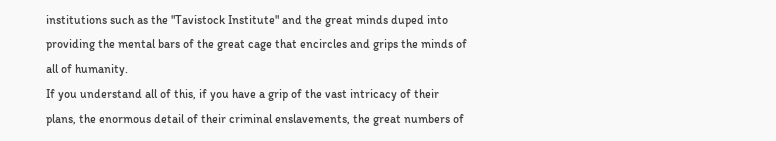institutions such as the "Tavistock Institute" and the great minds duped into providing the mental bars of the great cage that encircles and grips the minds of all of humanity.
If you understand all of this, if you have a grip of the vast intricacy of their plans, the enormous detail of their criminal enslavements, the great numbers of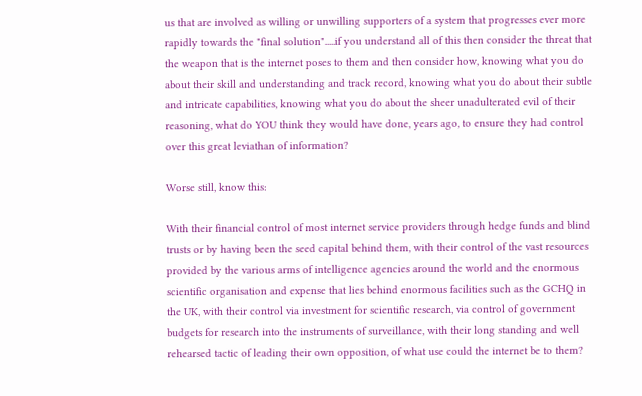us that are involved as willing or unwilling supporters of a system that progresses ever more rapidly towards the "final solution".....if you understand all of this then consider the threat that the weapon that is the internet poses to them and then consider how, knowing what you do about their skill and understanding and track record, knowing what you do about their subtle and intricate capabilities, knowing what you do about the sheer unadulterated evil of their reasoning, what do YOU think they would have done, years ago, to ensure they had control over this great leviathan of information?

Worse still, know this:

With their financial control of most internet service providers through hedge funds and blind trusts or by having been the seed capital behind them, with their control of the vast resources provided by the various arms of intelligence agencies around the world and the enormous scientific organisation and expense that lies behind enormous facilities such as the GCHQ in the UK, with their control via investment for scientific research, via control of government budgets for research into the instruments of surveillance, with their long standing and well rehearsed tactic of leading their own opposition, of what use could the internet be to them?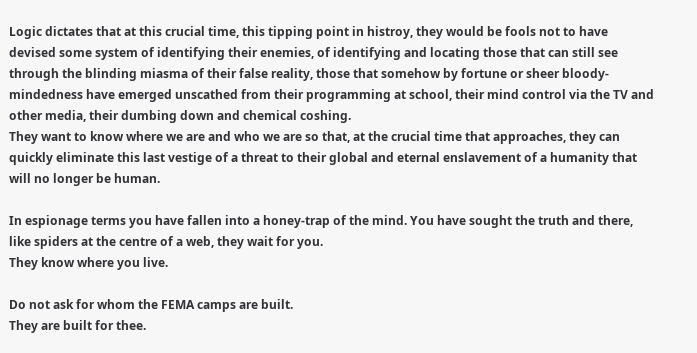Logic dictates that at this crucial time, this tipping point in histroy, they would be fools not to have devised some system of identifying their enemies, of identifying and locating those that can still see through the blinding miasma of their false reality, those that somehow by fortune or sheer bloody-mindedness have emerged unscathed from their programming at school, their mind control via the TV and other media, their dumbing down and chemical coshing.
They want to know where we are and who we are so that, at the crucial time that approaches, they can quickly eliminate this last vestige of a threat to their global and eternal enslavement of a humanity that will no longer be human.

In espionage terms you have fallen into a honey-trap of the mind. You have sought the truth and there, like spiders at the centre of a web, they wait for you.
They know where you live.

Do not ask for whom the FEMA camps are built.
They are built for thee.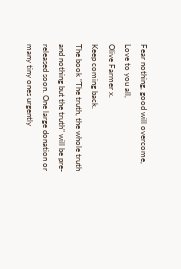Fear nothing, good will overcome,
Love to you all,
Olive Farmer x.
Keep coming back.
The book "The truth, the whole truth and nothing but the truth" will be pre-released soon. One large donation or many tiny ones urgently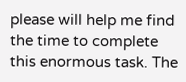please will help me find the time to complete this enormous task. The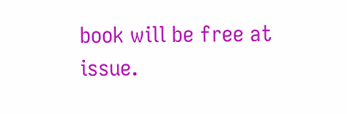book will be free at issue.